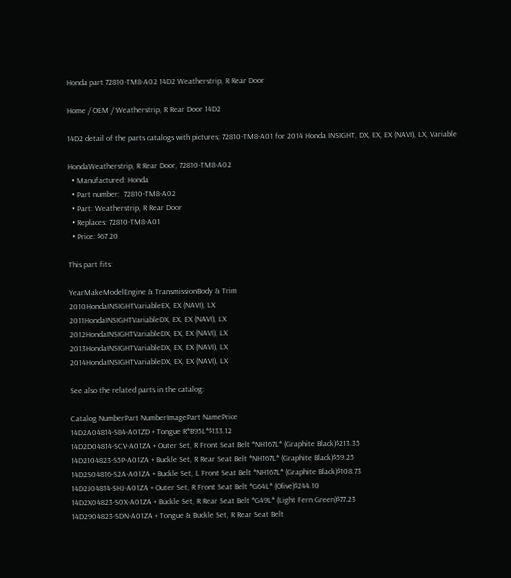Honda part 72810-TM8-A02 14D2 Weatherstrip, R Rear Door

Home / OEM / Weatherstrip, R Rear Door 14D2

14D2 detail of the parts catalogs with pictures; 72810-TM8-A01 for 2014 Honda INSIGHT, DX, EX, EX (NAVI), LX, Variable

HondaWeatherstrip, R Rear Door, 72810-TM8-A02
  • Manufactured: Honda
  • Part number:  72810-TM8-A02
  • Part: Weatherstrip, R Rear Door
  • Replaces: 72810-TM8-A01
  • Price: $67.20

This part fits:

YearMakeModelEngine & TransmissionBody & Trim
2010HondaINSIGHTVariableEX, EX (NAVI), LX
2011HondaINSIGHTVariableDX, EX, EX (NAVI), LX
2012HondaINSIGHTVariableDX, EX, EX (NAVI), LX
2013HondaINSIGHTVariableDX, EX, EX (NAVI), LX
2014HondaINSIGHTVariableDX, EX, EX (NAVI), LX

See also the related parts in the catalog:

Catalog NumberPart NumberImagePart NamePrice
14D2A04814-S84-A01ZD + Tongue R*B95L*$133.12
14D2D04814-SCV-A01ZA + Outer Set, R Front Seat Belt *NH167L* (Graphite Black)$213.35
14D2104823-S5P-A01ZA + Buckle Set, R Rear Seat Belt *NH167L* (Graphite Black)$59.25
14D2S04816-S2A-A01ZA + Buckle Set, L Front Seat Belt *NH167L* (Graphite Black)$108.73
14D2J04814-SHJ-A01ZA + Outer Set, R Front Seat Belt *G64L* (Olive)$244.10
14D2X04823-S0X-A01ZA + Buckle Set, R Rear Seat Belt *G49L* (Light Fern Green)$77.23
14D2904823-SDN-A01ZA + Tongue & Buckle Set, R Rear Seat Belt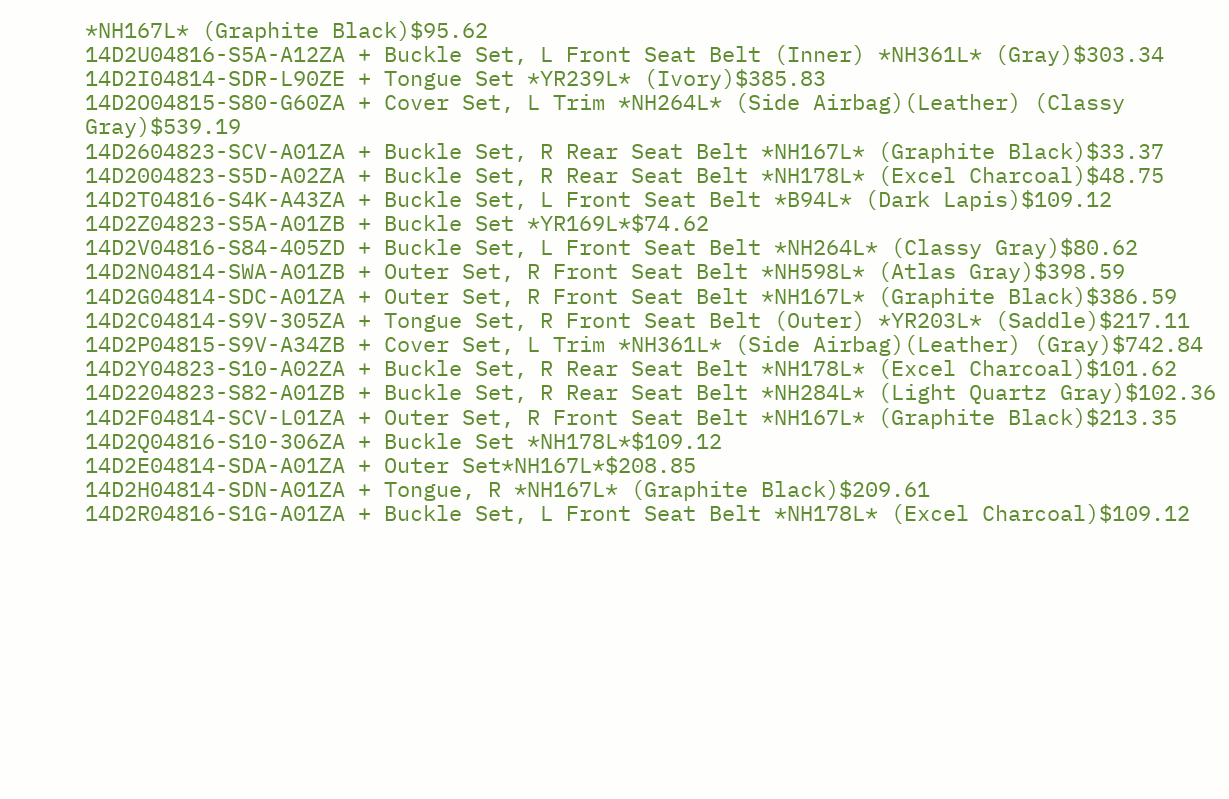*NH167L* (Graphite Black)$95.62
14D2U04816-S5A-A12ZA + Buckle Set, L Front Seat Belt (Inner) *NH361L* (Gray)$303.34
14D2I04814-SDR-L90ZE + Tongue Set *YR239L* (Ivory)$385.83
14D2O04815-S80-G60ZA + Cover Set, L Trim *NH264L* (Side Airbag)(Leather) (Classy Gray)$539.19
14D2604823-SCV-A01ZA + Buckle Set, R Rear Seat Belt *NH167L* (Graphite Black)$33.37
14D2004823-S5D-A02ZA + Buckle Set, R Rear Seat Belt *NH178L* (Excel Charcoal)$48.75
14D2T04816-S4K-A43ZA + Buckle Set, L Front Seat Belt *B94L* (Dark Lapis)$109.12
14D2Z04823-S5A-A01ZB + Buckle Set *YR169L*$74.62
14D2V04816-S84-405ZD + Buckle Set, L Front Seat Belt *NH264L* (Classy Gray)$80.62
14D2N04814-SWA-A01ZB + Outer Set, R Front Seat Belt *NH598L* (Atlas Gray)$398.59
14D2G04814-SDC-A01ZA + Outer Set, R Front Seat Belt *NH167L* (Graphite Black)$386.59
14D2C04814-S9V-305ZA + Tongue Set, R Front Seat Belt (Outer) *YR203L* (Saddle)$217.11
14D2P04815-S9V-A34ZB + Cover Set, L Trim *NH361L* (Side Airbag)(Leather) (Gray)$742.84
14D2Y04823-S10-A02ZA + Buckle Set, R Rear Seat Belt *NH178L* (Excel Charcoal)$101.62
14D2204823-S82-A01ZB + Buckle Set, R Rear Seat Belt *NH284L* (Light Quartz Gray)$102.36
14D2F04814-SCV-L01ZA + Outer Set, R Front Seat Belt *NH167L* (Graphite Black)$213.35
14D2Q04816-S10-306ZA + Buckle Set *NH178L*$109.12
14D2E04814-SDA-A01ZA + Outer Set*NH167L*$208.85
14D2H04814-SDN-A01ZA + Tongue, R *NH167L* (Graphite Black)$209.61
14D2R04816-S1G-A01ZA + Buckle Set, L Front Seat Belt *NH178L* (Excel Charcoal)$109.12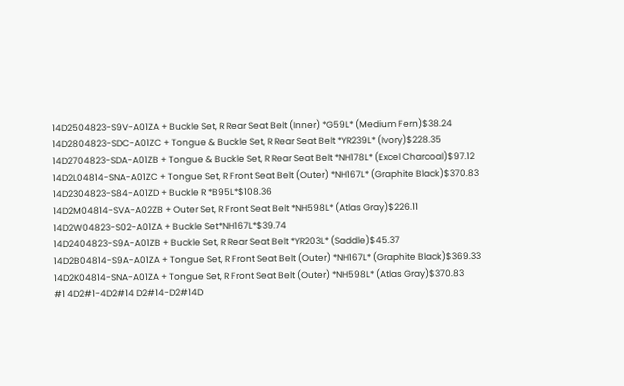14D2504823-S9V-A01ZA + Buckle Set, R Rear Seat Belt (Inner) *G59L* (Medium Fern)$38.24
14D2804823-SDC-A01ZC + Tongue & Buckle Set, R Rear Seat Belt *YR239L* (Ivory)$228.35
14D2704823-SDA-A01ZB + Tongue & Buckle Set, R Rear Seat Belt *NH178L* (Excel Charcoal)$97.12
14D2L04814-SNA-A01ZC + Tongue Set, R Front Seat Belt (Outer) *NH167L* (Graphite Black)$370.83
14D2304823-S84-A01ZD + Buckle R *B95L*$108.36
14D2M04814-SVA-A02ZB + Outer Set, R Front Seat Belt *NH598L* (Atlas Gray)$226.11
14D2W04823-S02-A01ZA + Buckle Set*NH167L*$39.74
14D2404823-S9A-A01ZB + Buckle Set, R Rear Seat Belt *YR203L* (Saddle)$45.37
14D2B04814-S9A-A01ZA + Tongue Set, R Front Seat Belt (Outer) *NH167L* (Graphite Black)$369.33
14D2K04814-SNA-A01ZA + Tongue Set, R Front Seat Belt (Outer) *NH598L* (Atlas Gray)$370.83
#1 4D2#1-4D2#14 D2#14-D2#14D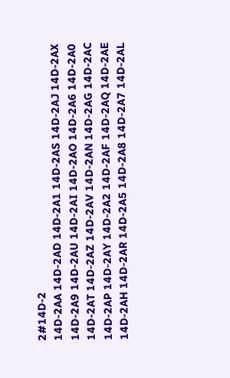2#14D-2
14D-2AA 14D-2AD 14D-2A1 14D-2AS 14D-2AJ 14D-2AX
14D-2A9 14D-2AU 14D-2AI 14D-2AO 14D-2A6 14D-2A0
14D-2AT 14D-2AZ 14D-2AV 14D-2AN 14D-2AG 14D-2AC
14D-2AP 14D-2AY 14D-2A2 14D-2AF 14D-2AQ 14D-2AE
14D-2AH 14D-2AR 14D-2A5 14D-2A8 14D-2A7 14D-2AL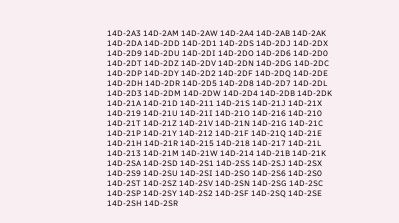14D-2A3 14D-2AM 14D-2AW 14D-2A4 14D-2AB 14D-2AK
14D-2DA 14D-2DD 14D-2D1 14D-2DS 14D-2DJ 14D-2DX
14D-2D9 14D-2DU 14D-2DI 14D-2DO 14D-2D6 14D-2D0
14D-2DT 14D-2DZ 14D-2DV 14D-2DN 14D-2DG 14D-2DC
14D-2DP 14D-2DY 14D-2D2 14D-2DF 14D-2DQ 14D-2DE
14D-2DH 14D-2DR 14D-2D5 14D-2D8 14D-2D7 14D-2DL
14D-2D3 14D-2DM 14D-2DW 14D-2D4 14D-2DB 14D-2DK
14D-21A 14D-21D 14D-211 14D-21S 14D-21J 14D-21X
14D-219 14D-21U 14D-21I 14D-21O 14D-216 14D-210
14D-21T 14D-21Z 14D-21V 14D-21N 14D-21G 14D-21C
14D-21P 14D-21Y 14D-212 14D-21F 14D-21Q 14D-21E
14D-21H 14D-21R 14D-215 14D-218 14D-217 14D-21L
14D-213 14D-21M 14D-21W 14D-214 14D-21B 14D-21K
14D-2SA 14D-2SD 14D-2S1 14D-2SS 14D-2SJ 14D-2SX
14D-2S9 14D-2SU 14D-2SI 14D-2SO 14D-2S6 14D-2S0
14D-2ST 14D-2SZ 14D-2SV 14D-2SN 14D-2SG 14D-2SC
14D-2SP 14D-2SY 14D-2S2 14D-2SF 14D-2SQ 14D-2SE
14D-2SH 14D-2SR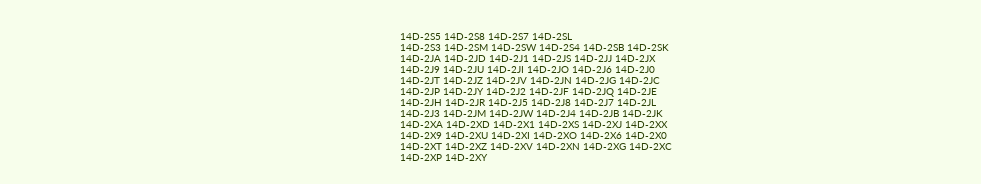14D-2S5 14D-2S8 14D-2S7 14D-2SL
14D-2S3 14D-2SM 14D-2SW 14D-2S4 14D-2SB 14D-2SK
14D-2JA 14D-2JD 14D-2J1 14D-2JS 14D-2JJ 14D-2JX
14D-2J9 14D-2JU 14D-2JI 14D-2JO 14D-2J6 14D-2J0
14D-2JT 14D-2JZ 14D-2JV 14D-2JN 14D-2JG 14D-2JC
14D-2JP 14D-2JY 14D-2J2 14D-2JF 14D-2JQ 14D-2JE
14D-2JH 14D-2JR 14D-2J5 14D-2J8 14D-2J7 14D-2JL
14D-2J3 14D-2JM 14D-2JW 14D-2J4 14D-2JB 14D-2JK
14D-2XA 14D-2XD 14D-2X1 14D-2XS 14D-2XJ 14D-2XX
14D-2X9 14D-2XU 14D-2XI 14D-2XO 14D-2X6 14D-2X0
14D-2XT 14D-2XZ 14D-2XV 14D-2XN 14D-2XG 14D-2XC
14D-2XP 14D-2XY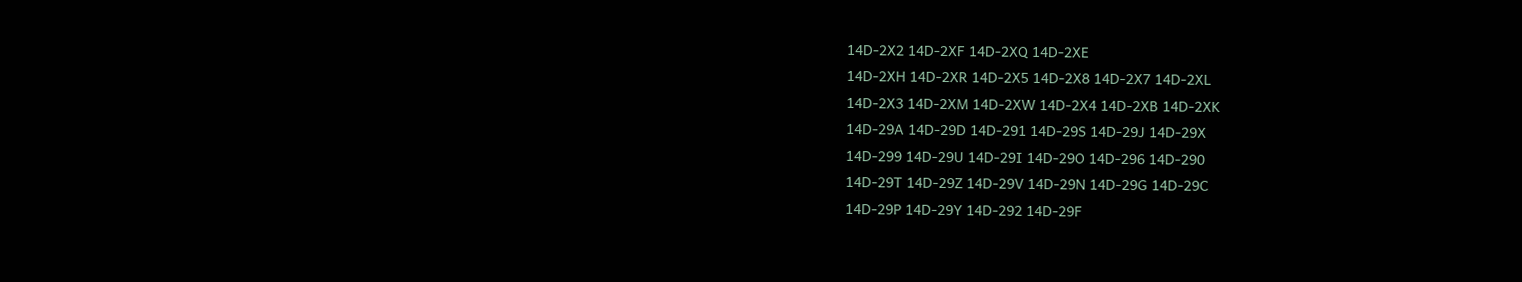14D-2X2 14D-2XF 14D-2XQ 14D-2XE
14D-2XH 14D-2XR 14D-2X5 14D-2X8 14D-2X7 14D-2XL
14D-2X3 14D-2XM 14D-2XW 14D-2X4 14D-2XB 14D-2XK
14D-29A 14D-29D 14D-291 14D-29S 14D-29J 14D-29X
14D-299 14D-29U 14D-29I 14D-29O 14D-296 14D-290
14D-29T 14D-29Z 14D-29V 14D-29N 14D-29G 14D-29C
14D-29P 14D-29Y 14D-292 14D-29F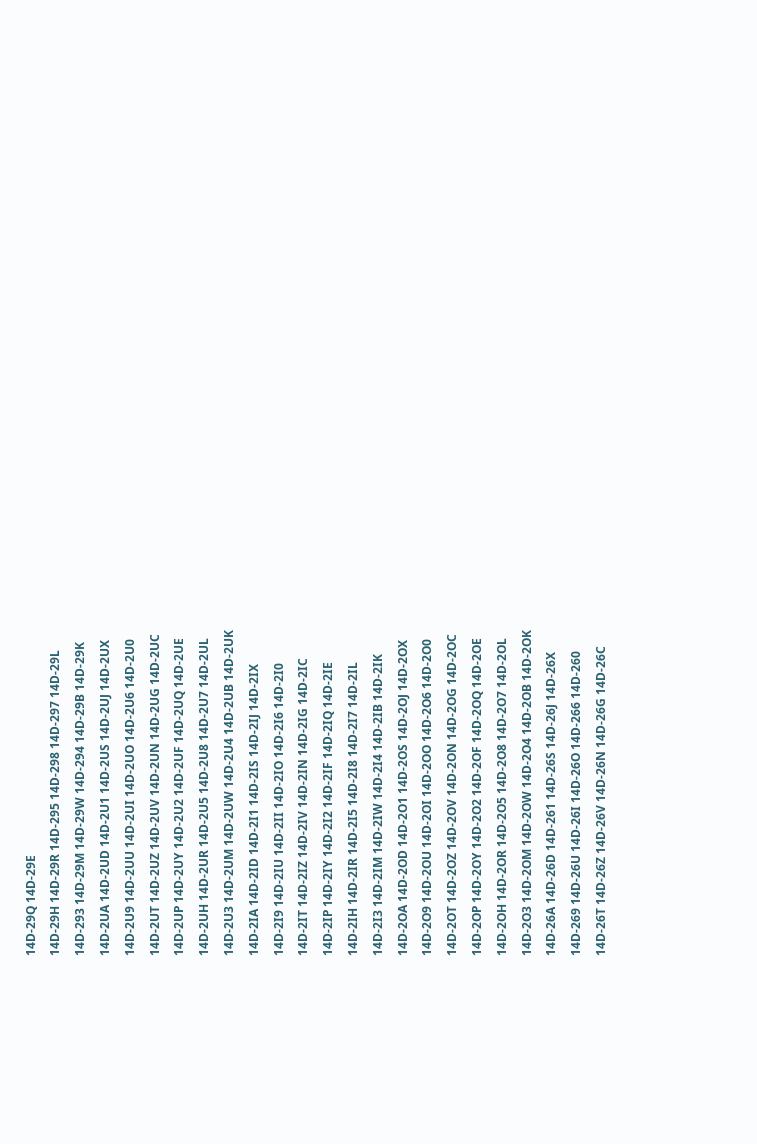14D-29Q 14D-29E
14D-29H 14D-29R 14D-295 14D-298 14D-297 14D-29L
14D-293 14D-29M 14D-29W 14D-294 14D-29B 14D-29K
14D-2UA 14D-2UD 14D-2U1 14D-2US 14D-2UJ 14D-2UX
14D-2U9 14D-2UU 14D-2UI 14D-2UO 14D-2U6 14D-2U0
14D-2UT 14D-2UZ 14D-2UV 14D-2UN 14D-2UG 14D-2UC
14D-2UP 14D-2UY 14D-2U2 14D-2UF 14D-2UQ 14D-2UE
14D-2UH 14D-2UR 14D-2U5 14D-2U8 14D-2U7 14D-2UL
14D-2U3 14D-2UM 14D-2UW 14D-2U4 14D-2UB 14D-2UK
14D-2IA 14D-2ID 14D-2I1 14D-2IS 14D-2IJ 14D-2IX
14D-2I9 14D-2IU 14D-2II 14D-2IO 14D-2I6 14D-2I0
14D-2IT 14D-2IZ 14D-2IV 14D-2IN 14D-2IG 14D-2IC
14D-2IP 14D-2IY 14D-2I2 14D-2IF 14D-2IQ 14D-2IE
14D-2IH 14D-2IR 14D-2I5 14D-2I8 14D-2I7 14D-2IL
14D-2I3 14D-2IM 14D-2IW 14D-2I4 14D-2IB 14D-2IK
14D-2OA 14D-2OD 14D-2O1 14D-2OS 14D-2OJ 14D-2OX
14D-2O9 14D-2OU 14D-2OI 14D-2OO 14D-2O6 14D-2O0
14D-2OT 14D-2OZ 14D-2OV 14D-2ON 14D-2OG 14D-2OC
14D-2OP 14D-2OY 14D-2O2 14D-2OF 14D-2OQ 14D-2OE
14D-2OH 14D-2OR 14D-2O5 14D-2O8 14D-2O7 14D-2OL
14D-2O3 14D-2OM 14D-2OW 14D-2O4 14D-2OB 14D-2OK
14D-26A 14D-26D 14D-261 14D-26S 14D-26J 14D-26X
14D-269 14D-26U 14D-26I 14D-26O 14D-266 14D-260
14D-26T 14D-26Z 14D-26V 14D-26N 14D-26G 14D-26C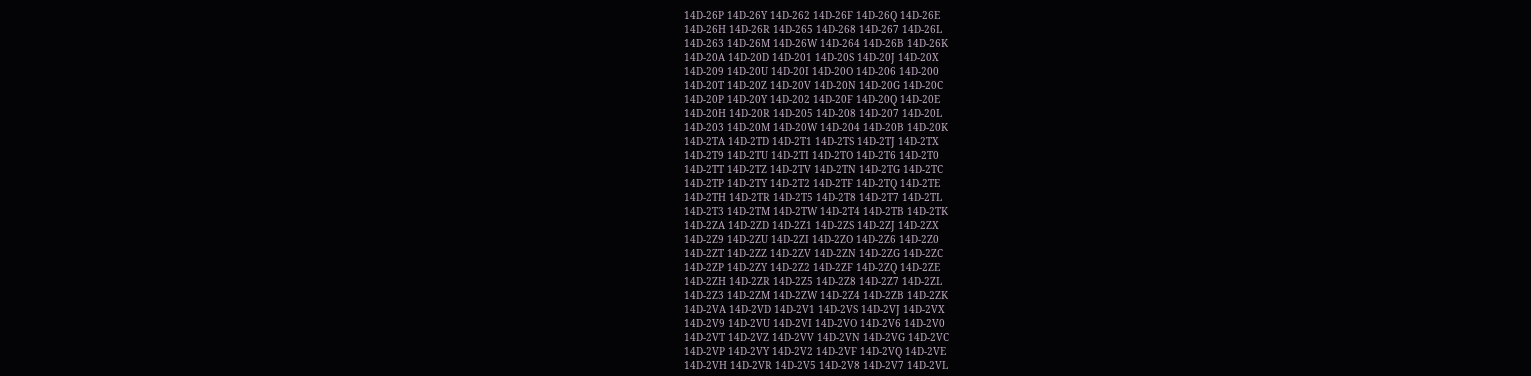14D-26P 14D-26Y 14D-262 14D-26F 14D-26Q 14D-26E
14D-26H 14D-26R 14D-265 14D-268 14D-267 14D-26L
14D-263 14D-26M 14D-26W 14D-264 14D-26B 14D-26K
14D-20A 14D-20D 14D-201 14D-20S 14D-20J 14D-20X
14D-209 14D-20U 14D-20I 14D-20O 14D-206 14D-200
14D-20T 14D-20Z 14D-20V 14D-20N 14D-20G 14D-20C
14D-20P 14D-20Y 14D-202 14D-20F 14D-20Q 14D-20E
14D-20H 14D-20R 14D-205 14D-208 14D-207 14D-20L
14D-203 14D-20M 14D-20W 14D-204 14D-20B 14D-20K
14D-2TA 14D-2TD 14D-2T1 14D-2TS 14D-2TJ 14D-2TX
14D-2T9 14D-2TU 14D-2TI 14D-2TO 14D-2T6 14D-2T0
14D-2TT 14D-2TZ 14D-2TV 14D-2TN 14D-2TG 14D-2TC
14D-2TP 14D-2TY 14D-2T2 14D-2TF 14D-2TQ 14D-2TE
14D-2TH 14D-2TR 14D-2T5 14D-2T8 14D-2T7 14D-2TL
14D-2T3 14D-2TM 14D-2TW 14D-2T4 14D-2TB 14D-2TK
14D-2ZA 14D-2ZD 14D-2Z1 14D-2ZS 14D-2ZJ 14D-2ZX
14D-2Z9 14D-2ZU 14D-2ZI 14D-2ZO 14D-2Z6 14D-2Z0
14D-2ZT 14D-2ZZ 14D-2ZV 14D-2ZN 14D-2ZG 14D-2ZC
14D-2ZP 14D-2ZY 14D-2Z2 14D-2ZF 14D-2ZQ 14D-2ZE
14D-2ZH 14D-2ZR 14D-2Z5 14D-2Z8 14D-2Z7 14D-2ZL
14D-2Z3 14D-2ZM 14D-2ZW 14D-2Z4 14D-2ZB 14D-2ZK
14D-2VA 14D-2VD 14D-2V1 14D-2VS 14D-2VJ 14D-2VX
14D-2V9 14D-2VU 14D-2VI 14D-2VO 14D-2V6 14D-2V0
14D-2VT 14D-2VZ 14D-2VV 14D-2VN 14D-2VG 14D-2VC
14D-2VP 14D-2VY 14D-2V2 14D-2VF 14D-2VQ 14D-2VE
14D-2VH 14D-2VR 14D-2V5 14D-2V8 14D-2V7 14D-2VL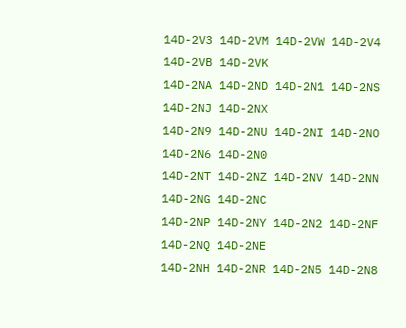14D-2V3 14D-2VM 14D-2VW 14D-2V4 14D-2VB 14D-2VK
14D-2NA 14D-2ND 14D-2N1 14D-2NS 14D-2NJ 14D-2NX
14D-2N9 14D-2NU 14D-2NI 14D-2NO 14D-2N6 14D-2N0
14D-2NT 14D-2NZ 14D-2NV 14D-2NN 14D-2NG 14D-2NC
14D-2NP 14D-2NY 14D-2N2 14D-2NF 14D-2NQ 14D-2NE
14D-2NH 14D-2NR 14D-2N5 14D-2N8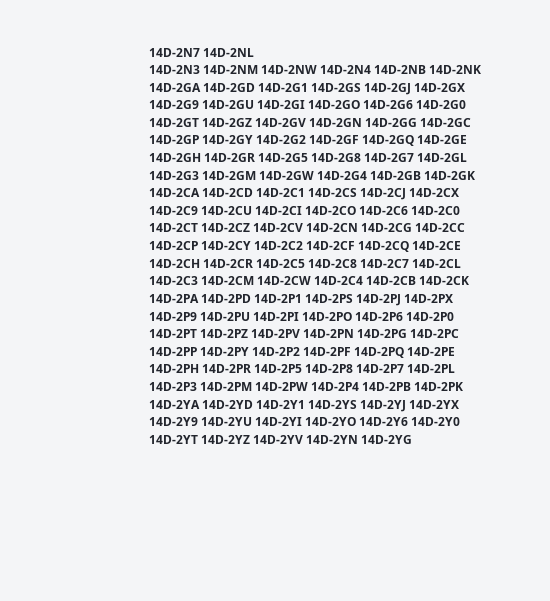14D-2N7 14D-2NL
14D-2N3 14D-2NM 14D-2NW 14D-2N4 14D-2NB 14D-2NK
14D-2GA 14D-2GD 14D-2G1 14D-2GS 14D-2GJ 14D-2GX
14D-2G9 14D-2GU 14D-2GI 14D-2GO 14D-2G6 14D-2G0
14D-2GT 14D-2GZ 14D-2GV 14D-2GN 14D-2GG 14D-2GC
14D-2GP 14D-2GY 14D-2G2 14D-2GF 14D-2GQ 14D-2GE
14D-2GH 14D-2GR 14D-2G5 14D-2G8 14D-2G7 14D-2GL
14D-2G3 14D-2GM 14D-2GW 14D-2G4 14D-2GB 14D-2GK
14D-2CA 14D-2CD 14D-2C1 14D-2CS 14D-2CJ 14D-2CX
14D-2C9 14D-2CU 14D-2CI 14D-2CO 14D-2C6 14D-2C0
14D-2CT 14D-2CZ 14D-2CV 14D-2CN 14D-2CG 14D-2CC
14D-2CP 14D-2CY 14D-2C2 14D-2CF 14D-2CQ 14D-2CE
14D-2CH 14D-2CR 14D-2C5 14D-2C8 14D-2C7 14D-2CL
14D-2C3 14D-2CM 14D-2CW 14D-2C4 14D-2CB 14D-2CK
14D-2PA 14D-2PD 14D-2P1 14D-2PS 14D-2PJ 14D-2PX
14D-2P9 14D-2PU 14D-2PI 14D-2PO 14D-2P6 14D-2P0
14D-2PT 14D-2PZ 14D-2PV 14D-2PN 14D-2PG 14D-2PC
14D-2PP 14D-2PY 14D-2P2 14D-2PF 14D-2PQ 14D-2PE
14D-2PH 14D-2PR 14D-2P5 14D-2P8 14D-2P7 14D-2PL
14D-2P3 14D-2PM 14D-2PW 14D-2P4 14D-2PB 14D-2PK
14D-2YA 14D-2YD 14D-2Y1 14D-2YS 14D-2YJ 14D-2YX
14D-2Y9 14D-2YU 14D-2YI 14D-2YO 14D-2Y6 14D-2Y0
14D-2YT 14D-2YZ 14D-2YV 14D-2YN 14D-2YG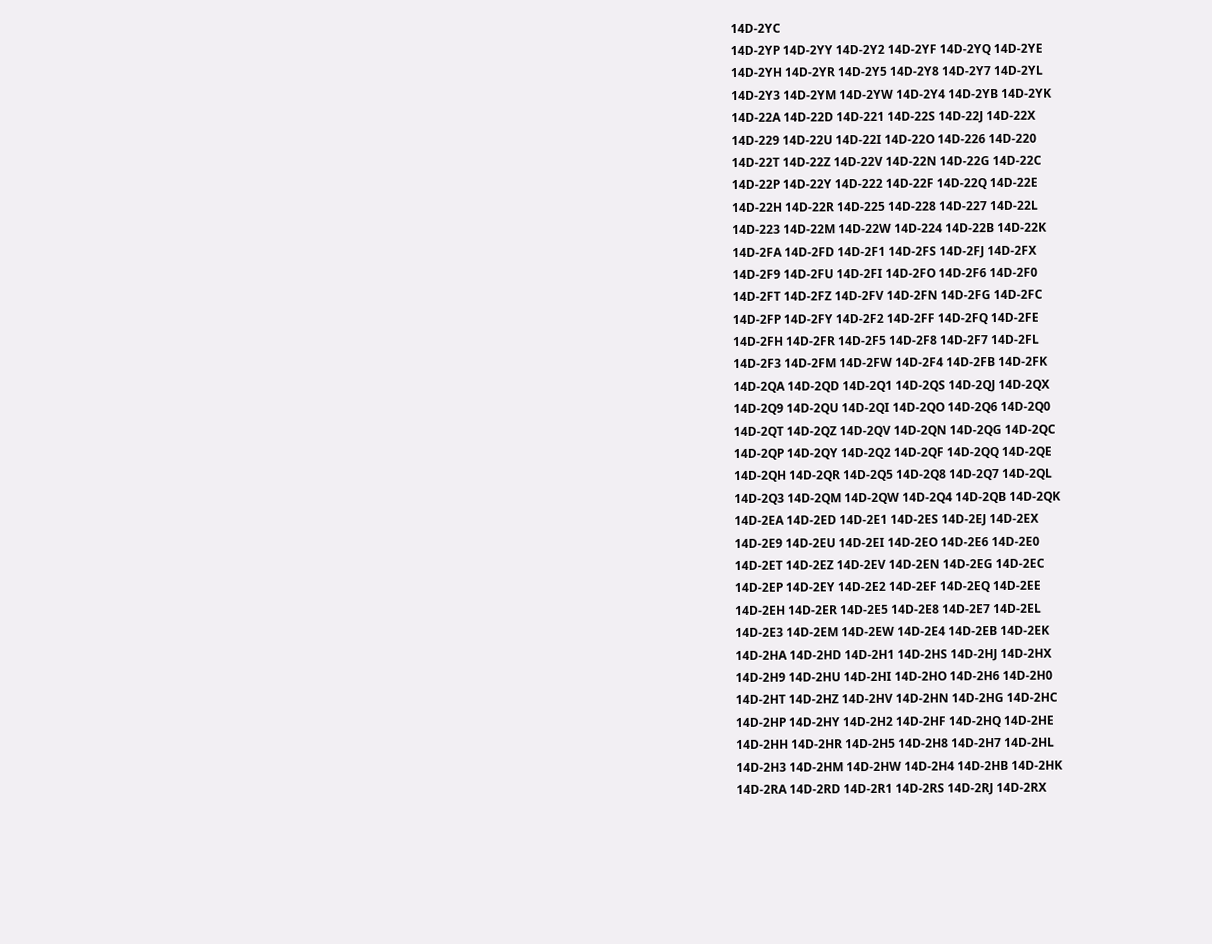14D-2YC
14D-2YP 14D-2YY 14D-2Y2 14D-2YF 14D-2YQ 14D-2YE
14D-2YH 14D-2YR 14D-2Y5 14D-2Y8 14D-2Y7 14D-2YL
14D-2Y3 14D-2YM 14D-2YW 14D-2Y4 14D-2YB 14D-2YK
14D-22A 14D-22D 14D-221 14D-22S 14D-22J 14D-22X
14D-229 14D-22U 14D-22I 14D-22O 14D-226 14D-220
14D-22T 14D-22Z 14D-22V 14D-22N 14D-22G 14D-22C
14D-22P 14D-22Y 14D-222 14D-22F 14D-22Q 14D-22E
14D-22H 14D-22R 14D-225 14D-228 14D-227 14D-22L
14D-223 14D-22M 14D-22W 14D-224 14D-22B 14D-22K
14D-2FA 14D-2FD 14D-2F1 14D-2FS 14D-2FJ 14D-2FX
14D-2F9 14D-2FU 14D-2FI 14D-2FO 14D-2F6 14D-2F0
14D-2FT 14D-2FZ 14D-2FV 14D-2FN 14D-2FG 14D-2FC
14D-2FP 14D-2FY 14D-2F2 14D-2FF 14D-2FQ 14D-2FE
14D-2FH 14D-2FR 14D-2F5 14D-2F8 14D-2F7 14D-2FL
14D-2F3 14D-2FM 14D-2FW 14D-2F4 14D-2FB 14D-2FK
14D-2QA 14D-2QD 14D-2Q1 14D-2QS 14D-2QJ 14D-2QX
14D-2Q9 14D-2QU 14D-2QI 14D-2QO 14D-2Q6 14D-2Q0
14D-2QT 14D-2QZ 14D-2QV 14D-2QN 14D-2QG 14D-2QC
14D-2QP 14D-2QY 14D-2Q2 14D-2QF 14D-2QQ 14D-2QE
14D-2QH 14D-2QR 14D-2Q5 14D-2Q8 14D-2Q7 14D-2QL
14D-2Q3 14D-2QM 14D-2QW 14D-2Q4 14D-2QB 14D-2QK
14D-2EA 14D-2ED 14D-2E1 14D-2ES 14D-2EJ 14D-2EX
14D-2E9 14D-2EU 14D-2EI 14D-2EO 14D-2E6 14D-2E0
14D-2ET 14D-2EZ 14D-2EV 14D-2EN 14D-2EG 14D-2EC
14D-2EP 14D-2EY 14D-2E2 14D-2EF 14D-2EQ 14D-2EE
14D-2EH 14D-2ER 14D-2E5 14D-2E8 14D-2E7 14D-2EL
14D-2E3 14D-2EM 14D-2EW 14D-2E4 14D-2EB 14D-2EK
14D-2HA 14D-2HD 14D-2H1 14D-2HS 14D-2HJ 14D-2HX
14D-2H9 14D-2HU 14D-2HI 14D-2HO 14D-2H6 14D-2H0
14D-2HT 14D-2HZ 14D-2HV 14D-2HN 14D-2HG 14D-2HC
14D-2HP 14D-2HY 14D-2H2 14D-2HF 14D-2HQ 14D-2HE
14D-2HH 14D-2HR 14D-2H5 14D-2H8 14D-2H7 14D-2HL
14D-2H3 14D-2HM 14D-2HW 14D-2H4 14D-2HB 14D-2HK
14D-2RA 14D-2RD 14D-2R1 14D-2RS 14D-2RJ 14D-2RX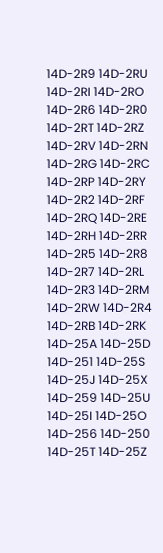14D-2R9 14D-2RU 14D-2RI 14D-2RO 14D-2R6 14D-2R0
14D-2RT 14D-2RZ 14D-2RV 14D-2RN 14D-2RG 14D-2RC
14D-2RP 14D-2RY 14D-2R2 14D-2RF 14D-2RQ 14D-2RE
14D-2RH 14D-2RR 14D-2R5 14D-2R8 14D-2R7 14D-2RL
14D-2R3 14D-2RM 14D-2RW 14D-2R4 14D-2RB 14D-2RK
14D-25A 14D-25D 14D-251 14D-25S 14D-25J 14D-25X
14D-259 14D-25U 14D-25I 14D-25O 14D-256 14D-250
14D-25T 14D-25Z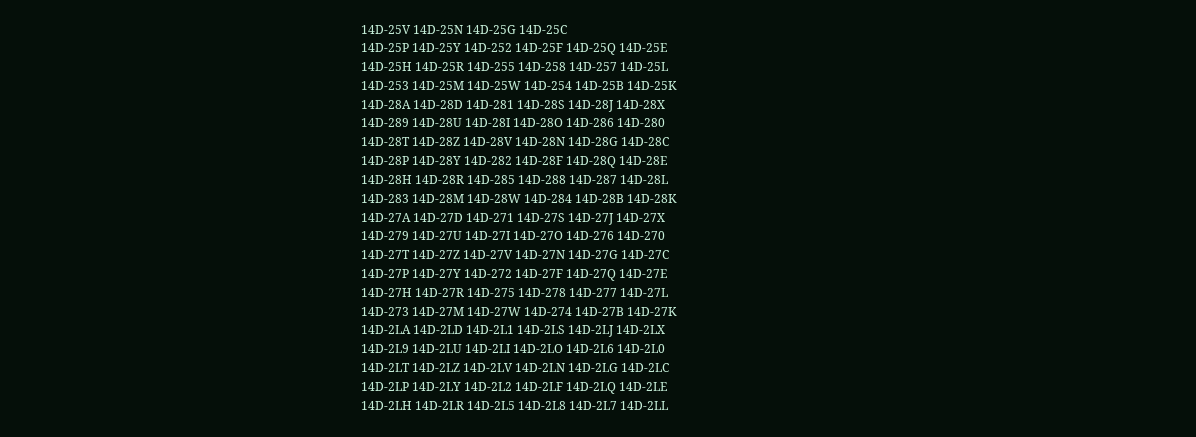14D-25V 14D-25N 14D-25G 14D-25C
14D-25P 14D-25Y 14D-252 14D-25F 14D-25Q 14D-25E
14D-25H 14D-25R 14D-255 14D-258 14D-257 14D-25L
14D-253 14D-25M 14D-25W 14D-254 14D-25B 14D-25K
14D-28A 14D-28D 14D-281 14D-28S 14D-28J 14D-28X
14D-289 14D-28U 14D-28I 14D-28O 14D-286 14D-280
14D-28T 14D-28Z 14D-28V 14D-28N 14D-28G 14D-28C
14D-28P 14D-28Y 14D-282 14D-28F 14D-28Q 14D-28E
14D-28H 14D-28R 14D-285 14D-288 14D-287 14D-28L
14D-283 14D-28M 14D-28W 14D-284 14D-28B 14D-28K
14D-27A 14D-27D 14D-271 14D-27S 14D-27J 14D-27X
14D-279 14D-27U 14D-27I 14D-27O 14D-276 14D-270
14D-27T 14D-27Z 14D-27V 14D-27N 14D-27G 14D-27C
14D-27P 14D-27Y 14D-272 14D-27F 14D-27Q 14D-27E
14D-27H 14D-27R 14D-275 14D-278 14D-277 14D-27L
14D-273 14D-27M 14D-27W 14D-274 14D-27B 14D-27K
14D-2LA 14D-2LD 14D-2L1 14D-2LS 14D-2LJ 14D-2LX
14D-2L9 14D-2LU 14D-2LI 14D-2LO 14D-2L6 14D-2L0
14D-2LT 14D-2LZ 14D-2LV 14D-2LN 14D-2LG 14D-2LC
14D-2LP 14D-2LY 14D-2L2 14D-2LF 14D-2LQ 14D-2LE
14D-2LH 14D-2LR 14D-2L5 14D-2L8 14D-2L7 14D-2LL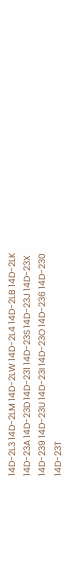14D-2L3 14D-2LM 14D-2LW 14D-2L4 14D-2LB 14D-2LK
14D-23A 14D-23D 14D-231 14D-23S 14D-23J 14D-23X
14D-239 14D-23U 14D-23I 14D-23O 14D-236 14D-230
14D-23T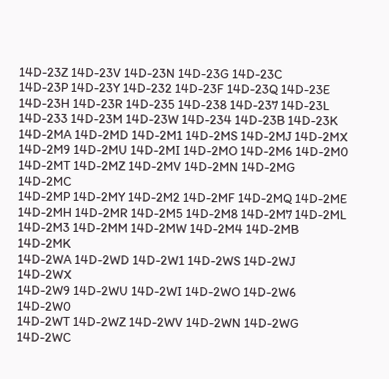14D-23Z 14D-23V 14D-23N 14D-23G 14D-23C
14D-23P 14D-23Y 14D-232 14D-23F 14D-23Q 14D-23E
14D-23H 14D-23R 14D-235 14D-238 14D-237 14D-23L
14D-233 14D-23M 14D-23W 14D-234 14D-23B 14D-23K
14D-2MA 14D-2MD 14D-2M1 14D-2MS 14D-2MJ 14D-2MX
14D-2M9 14D-2MU 14D-2MI 14D-2MO 14D-2M6 14D-2M0
14D-2MT 14D-2MZ 14D-2MV 14D-2MN 14D-2MG 14D-2MC
14D-2MP 14D-2MY 14D-2M2 14D-2MF 14D-2MQ 14D-2ME
14D-2MH 14D-2MR 14D-2M5 14D-2M8 14D-2M7 14D-2ML
14D-2M3 14D-2MM 14D-2MW 14D-2M4 14D-2MB 14D-2MK
14D-2WA 14D-2WD 14D-2W1 14D-2WS 14D-2WJ 14D-2WX
14D-2W9 14D-2WU 14D-2WI 14D-2WO 14D-2W6 14D-2W0
14D-2WT 14D-2WZ 14D-2WV 14D-2WN 14D-2WG 14D-2WC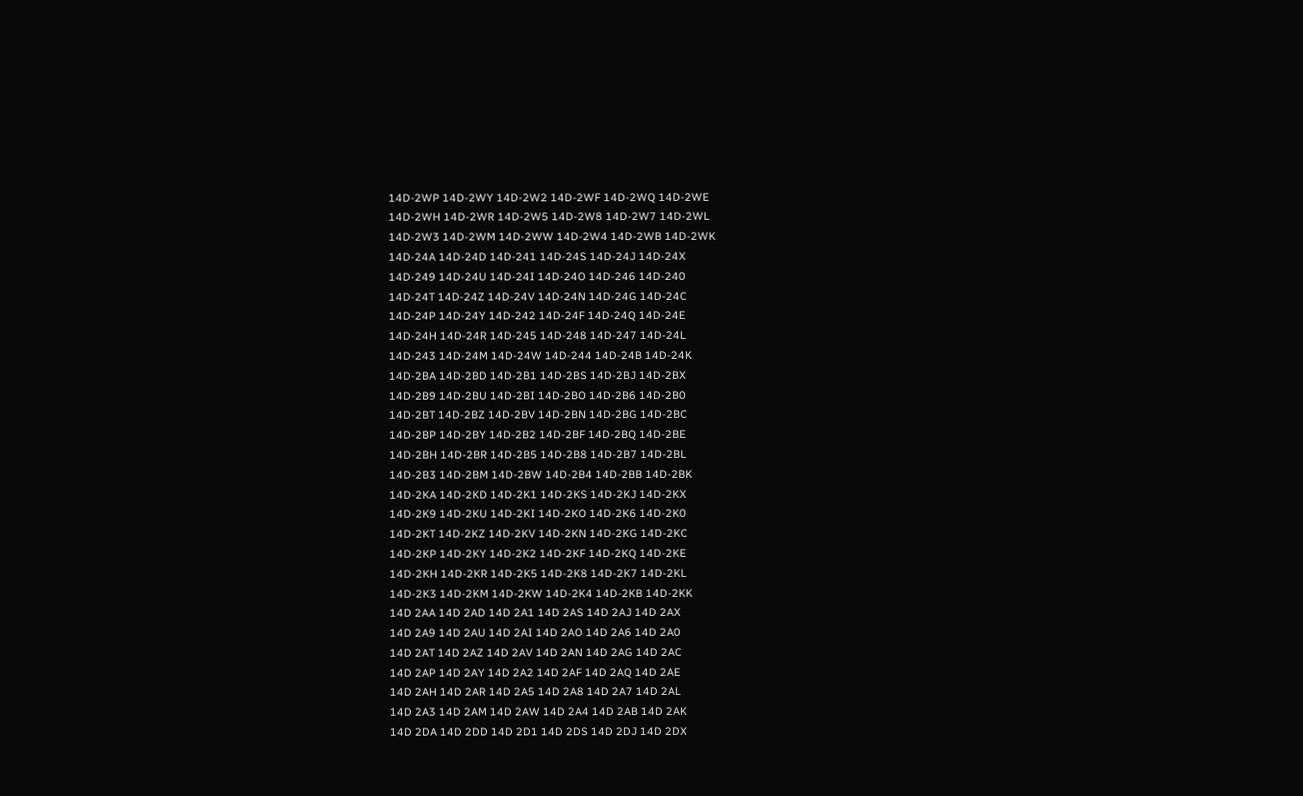14D-2WP 14D-2WY 14D-2W2 14D-2WF 14D-2WQ 14D-2WE
14D-2WH 14D-2WR 14D-2W5 14D-2W8 14D-2W7 14D-2WL
14D-2W3 14D-2WM 14D-2WW 14D-2W4 14D-2WB 14D-2WK
14D-24A 14D-24D 14D-241 14D-24S 14D-24J 14D-24X
14D-249 14D-24U 14D-24I 14D-24O 14D-246 14D-240
14D-24T 14D-24Z 14D-24V 14D-24N 14D-24G 14D-24C
14D-24P 14D-24Y 14D-242 14D-24F 14D-24Q 14D-24E
14D-24H 14D-24R 14D-245 14D-248 14D-247 14D-24L
14D-243 14D-24M 14D-24W 14D-244 14D-24B 14D-24K
14D-2BA 14D-2BD 14D-2B1 14D-2BS 14D-2BJ 14D-2BX
14D-2B9 14D-2BU 14D-2BI 14D-2BO 14D-2B6 14D-2B0
14D-2BT 14D-2BZ 14D-2BV 14D-2BN 14D-2BG 14D-2BC
14D-2BP 14D-2BY 14D-2B2 14D-2BF 14D-2BQ 14D-2BE
14D-2BH 14D-2BR 14D-2B5 14D-2B8 14D-2B7 14D-2BL
14D-2B3 14D-2BM 14D-2BW 14D-2B4 14D-2BB 14D-2BK
14D-2KA 14D-2KD 14D-2K1 14D-2KS 14D-2KJ 14D-2KX
14D-2K9 14D-2KU 14D-2KI 14D-2KO 14D-2K6 14D-2K0
14D-2KT 14D-2KZ 14D-2KV 14D-2KN 14D-2KG 14D-2KC
14D-2KP 14D-2KY 14D-2K2 14D-2KF 14D-2KQ 14D-2KE
14D-2KH 14D-2KR 14D-2K5 14D-2K8 14D-2K7 14D-2KL
14D-2K3 14D-2KM 14D-2KW 14D-2K4 14D-2KB 14D-2KK
14D 2AA 14D 2AD 14D 2A1 14D 2AS 14D 2AJ 14D 2AX
14D 2A9 14D 2AU 14D 2AI 14D 2AO 14D 2A6 14D 2A0
14D 2AT 14D 2AZ 14D 2AV 14D 2AN 14D 2AG 14D 2AC
14D 2AP 14D 2AY 14D 2A2 14D 2AF 14D 2AQ 14D 2AE
14D 2AH 14D 2AR 14D 2A5 14D 2A8 14D 2A7 14D 2AL
14D 2A3 14D 2AM 14D 2AW 14D 2A4 14D 2AB 14D 2AK
14D 2DA 14D 2DD 14D 2D1 14D 2DS 14D 2DJ 14D 2DX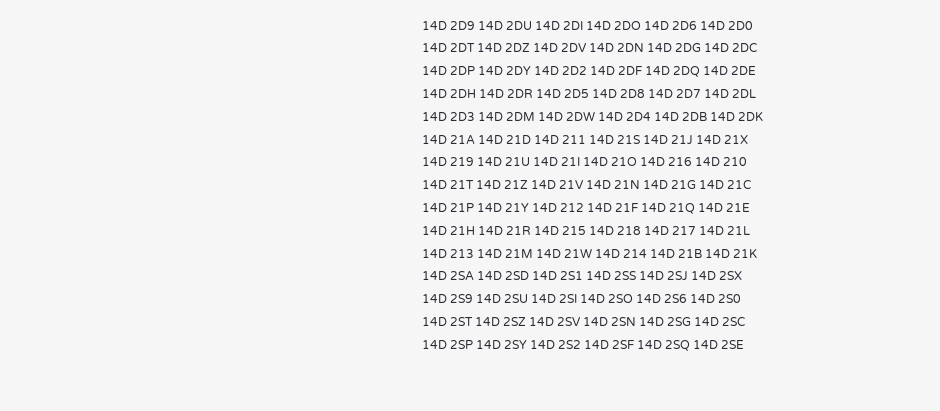14D 2D9 14D 2DU 14D 2DI 14D 2DO 14D 2D6 14D 2D0
14D 2DT 14D 2DZ 14D 2DV 14D 2DN 14D 2DG 14D 2DC
14D 2DP 14D 2DY 14D 2D2 14D 2DF 14D 2DQ 14D 2DE
14D 2DH 14D 2DR 14D 2D5 14D 2D8 14D 2D7 14D 2DL
14D 2D3 14D 2DM 14D 2DW 14D 2D4 14D 2DB 14D 2DK
14D 21A 14D 21D 14D 211 14D 21S 14D 21J 14D 21X
14D 219 14D 21U 14D 21I 14D 21O 14D 216 14D 210
14D 21T 14D 21Z 14D 21V 14D 21N 14D 21G 14D 21C
14D 21P 14D 21Y 14D 212 14D 21F 14D 21Q 14D 21E
14D 21H 14D 21R 14D 215 14D 218 14D 217 14D 21L
14D 213 14D 21M 14D 21W 14D 214 14D 21B 14D 21K
14D 2SA 14D 2SD 14D 2S1 14D 2SS 14D 2SJ 14D 2SX
14D 2S9 14D 2SU 14D 2SI 14D 2SO 14D 2S6 14D 2S0
14D 2ST 14D 2SZ 14D 2SV 14D 2SN 14D 2SG 14D 2SC
14D 2SP 14D 2SY 14D 2S2 14D 2SF 14D 2SQ 14D 2SE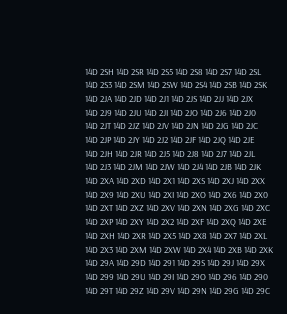14D 2SH 14D 2SR 14D 2S5 14D 2S8 14D 2S7 14D 2SL
14D 2S3 14D 2SM 14D 2SW 14D 2S4 14D 2SB 14D 2SK
14D 2JA 14D 2JD 14D 2J1 14D 2JS 14D 2JJ 14D 2JX
14D 2J9 14D 2JU 14D 2JI 14D 2JO 14D 2J6 14D 2J0
14D 2JT 14D 2JZ 14D 2JV 14D 2JN 14D 2JG 14D 2JC
14D 2JP 14D 2JY 14D 2J2 14D 2JF 14D 2JQ 14D 2JE
14D 2JH 14D 2JR 14D 2J5 14D 2J8 14D 2J7 14D 2JL
14D 2J3 14D 2JM 14D 2JW 14D 2J4 14D 2JB 14D 2JK
14D 2XA 14D 2XD 14D 2X1 14D 2XS 14D 2XJ 14D 2XX
14D 2X9 14D 2XU 14D 2XI 14D 2XO 14D 2X6 14D 2X0
14D 2XT 14D 2XZ 14D 2XV 14D 2XN 14D 2XG 14D 2XC
14D 2XP 14D 2XY 14D 2X2 14D 2XF 14D 2XQ 14D 2XE
14D 2XH 14D 2XR 14D 2X5 14D 2X8 14D 2X7 14D 2XL
14D 2X3 14D 2XM 14D 2XW 14D 2X4 14D 2XB 14D 2XK
14D 29A 14D 29D 14D 291 14D 29S 14D 29J 14D 29X
14D 299 14D 29U 14D 29I 14D 29O 14D 296 14D 290
14D 29T 14D 29Z 14D 29V 14D 29N 14D 29G 14D 29C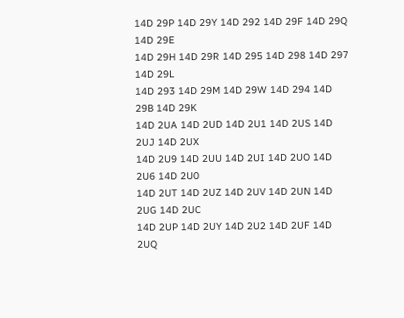14D 29P 14D 29Y 14D 292 14D 29F 14D 29Q 14D 29E
14D 29H 14D 29R 14D 295 14D 298 14D 297 14D 29L
14D 293 14D 29M 14D 29W 14D 294 14D 29B 14D 29K
14D 2UA 14D 2UD 14D 2U1 14D 2US 14D 2UJ 14D 2UX
14D 2U9 14D 2UU 14D 2UI 14D 2UO 14D 2U6 14D 2U0
14D 2UT 14D 2UZ 14D 2UV 14D 2UN 14D 2UG 14D 2UC
14D 2UP 14D 2UY 14D 2U2 14D 2UF 14D 2UQ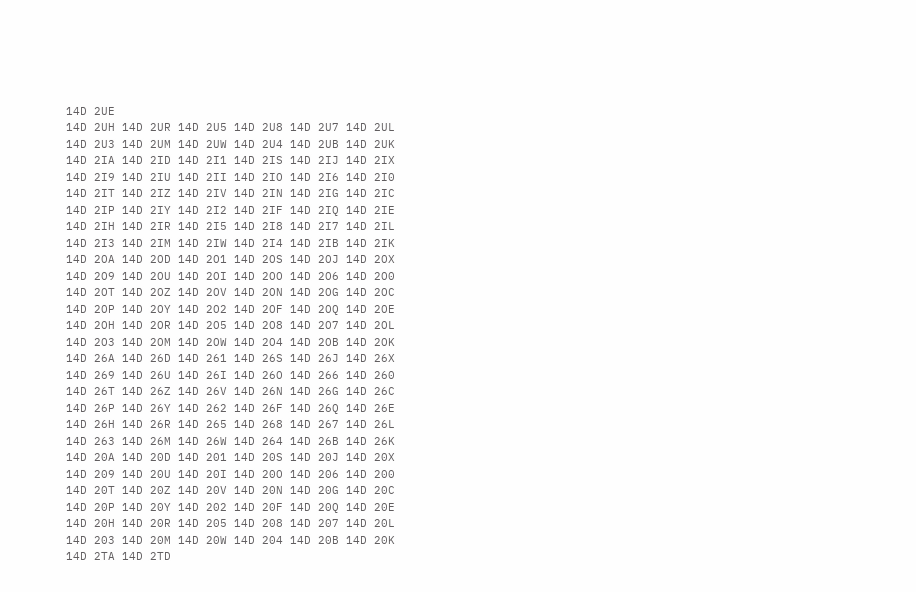14D 2UE
14D 2UH 14D 2UR 14D 2U5 14D 2U8 14D 2U7 14D 2UL
14D 2U3 14D 2UM 14D 2UW 14D 2U4 14D 2UB 14D 2UK
14D 2IA 14D 2ID 14D 2I1 14D 2IS 14D 2IJ 14D 2IX
14D 2I9 14D 2IU 14D 2II 14D 2IO 14D 2I6 14D 2I0
14D 2IT 14D 2IZ 14D 2IV 14D 2IN 14D 2IG 14D 2IC
14D 2IP 14D 2IY 14D 2I2 14D 2IF 14D 2IQ 14D 2IE
14D 2IH 14D 2IR 14D 2I5 14D 2I8 14D 2I7 14D 2IL
14D 2I3 14D 2IM 14D 2IW 14D 2I4 14D 2IB 14D 2IK
14D 2OA 14D 2OD 14D 2O1 14D 2OS 14D 2OJ 14D 2OX
14D 2O9 14D 2OU 14D 2OI 14D 2OO 14D 2O6 14D 2O0
14D 2OT 14D 2OZ 14D 2OV 14D 2ON 14D 2OG 14D 2OC
14D 2OP 14D 2OY 14D 2O2 14D 2OF 14D 2OQ 14D 2OE
14D 2OH 14D 2OR 14D 2O5 14D 2O8 14D 2O7 14D 2OL
14D 2O3 14D 2OM 14D 2OW 14D 2O4 14D 2OB 14D 2OK
14D 26A 14D 26D 14D 261 14D 26S 14D 26J 14D 26X
14D 269 14D 26U 14D 26I 14D 26O 14D 266 14D 260
14D 26T 14D 26Z 14D 26V 14D 26N 14D 26G 14D 26C
14D 26P 14D 26Y 14D 262 14D 26F 14D 26Q 14D 26E
14D 26H 14D 26R 14D 265 14D 268 14D 267 14D 26L
14D 263 14D 26M 14D 26W 14D 264 14D 26B 14D 26K
14D 20A 14D 20D 14D 201 14D 20S 14D 20J 14D 20X
14D 209 14D 20U 14D 20I 14D 20O 14D 206 14D 200
14D 20T 14D 20Z 14D 20V 14D 20N 14D 20G 14D 20C
14D 20P 14D 20Y 14D 202 14D 20F 14D 20Q 14D 20E
14D 20H 14D 20R 14D 205 14D 208 14D 207 14D 20L
14D 203 14D 20M 14D 20W 14D 204 14D 20B 14D 20K
14D 2TA 14D 2TD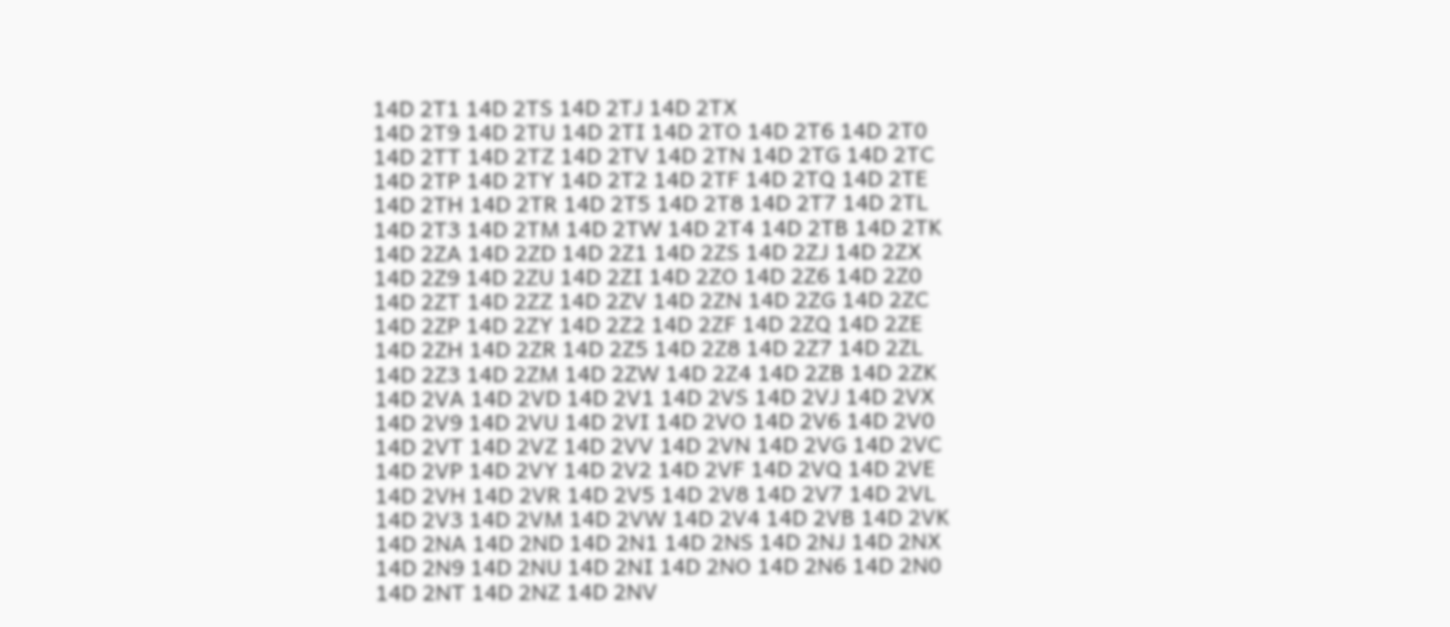14D 2T1 14D 2TS 14D 2TJ 14D 2TX
14D 2T9 14D 2TU 14D 2TI 14D 2TO 14D 2T6 14D 2T0
14D 2TT 14D 2TZ 14D 2TV 14D 2TN 14D 2TG 14D 2TC
14D 2TP 14D 2TY 14D 2T2 14D 2TF 14D 2TQ 14D 2TE
14D 2TH 14D 2TR 14D 2T5 14D 2T8 14D 2T7 14D 2TL
14D 2T3 14D 2TM 14D 2TW 14D 2T4 14D 2TB 14D 2TK
14D 2ZA 14D 2ZD 14D 2Z1 14D 2ZS 14D 2ZJ 14D 2ZX
14D 2Z9 14D 2ZU 14D 2ZI 14D 2ZO 14D 2Z6 14D 2Z0
14D 2ZT 14D 2ZZ 14D 2ZV 14D 2ZN 14D 2ZG 14D 2ZC
14D 2ZP 14D 2ZY 14D 2Z2 14D 2ZF 14D 2ZQ 14D 2ZE
14D 2ZH 14D 2ZR 14D 2Z5 14D 2Z8 14D 2Z7 14D 2ZL
14D 2Z3 14D 2ZM 14D 2ZW 14D 2Z4 14D 2ZB 14D 2ZK
14D 2VA 14D 2VD 14D 2V1 14D 2VS 14D 2VJ 14D 2VX
14D 2V9 14D 2VU 14D 2VI 14D 2VO 14D 2V6 14D 2V0
14D 2VT 14D 2VZ 14D 2VV 14D 2VN 14D 2VG 14D 2VC
14D 2VP 14D 2VY 14D 2V2 14D 2VF 14D 2VQ 14D 2VE
14D 2VH 14D 2VR 14D 2V5 14D 2V8 14D 2V7 14D 2VL
14D 2V3 14D 2VM 14D 2VW 14D 2V4 14D 2VB 14D 2VK
14D 2NA 14D 2ND 14D 2N1 14D 2NS 14D 2NJ 14D 2NX
14D 2N9 14D 2NU 14D 2NI 14D 2NO 14D 2N6 14D 2N0
14D 2NT 14D 2NZ 14D 2NV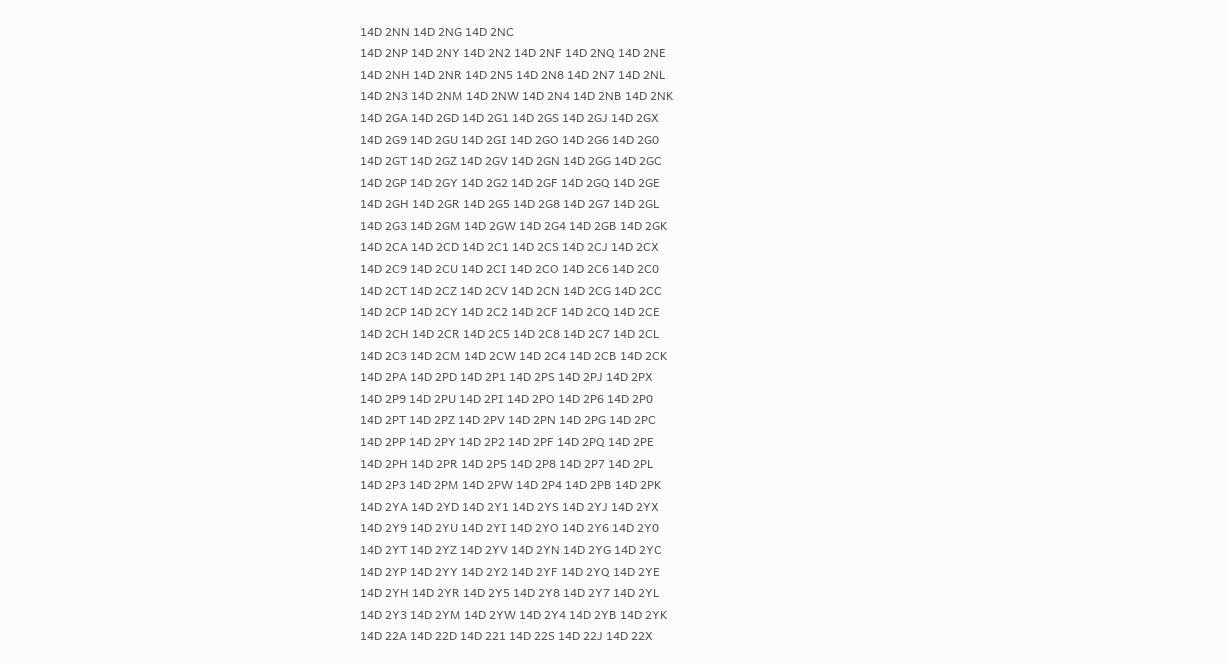14D 2NN 14D 2NG 14D 2NC
14D 2NP 14D 2NY 14D 2N2 14D 2NF 14D 2NQ 14D 2NE
14D 2NH 14D 2NR 14D 2N5 14D 2N8 14D 2N7 14D 2NL
14D 2N3 14D 2NM 14D 2NW 14D 2N4 14D 2NB 14D 2NK
14D 2GA 14D 2GD 14D 2G1 14D 2GS 14D 2GJ 14D 2GX
14D 2G9 14D 2GU 14D 2GI 14D 2GO 14D 2G6 14D 2G0
14D 2GT 14D 2GZ 14D 2GV 14D 2GN 14D 2GG 14D 2GC
14D 2GP 14D 2GY 14D 2G2 14D 2GF 14D 2GQ 14D 2GE
14D 2GH 14D 2GR 14D 2G5 14D 2G8 14D 2G7 14D 2GL
14D 2G3 14D 2GM 14D 2GW 14D 2G4 14D 2GB 14D 2GK
14D 2CA 14D 2CD 14D 2C1 14D 2CS 14D 2CJ 14D 2CX
14D 2C9 14D 2CU 14D 2CI 14D 2CO 14D 2C6 14D 2C0
14D 2CT 14D 2CZ 14D 2CV 14D 2CN 14D 2CG 14D 2CC
14D 2CP 14D 2CY 14D 2C2 14D 2CF 14D 2CQ 14D 2CE
14D 2CH 14D 2CR 14D 2C5 14D 2C8 14D 2C7 14D 2CL
14D 2C3 14D 2CM 14D 2CW 14D 2C4 14D 2CB 14D 2CK
14D 2PA 14D 2PD 14D 2P1 14D 2PS 14D 2PJ 14D 2PX
14D 2P9 14D 2PU 14D 2PI 14D 2PO 14D 2P6 14D 2P0
14D 2PT 14D 2PZ 14D 2PV 14D 2PN 14D 2PG 14D 2PC
14D 2PP 14D 2PY 14D 2P2 14D 2PF 14D 2PQ 14D 2PE
14D 2PH 14D 2PR 14D 2P5 14D 2P8 14D 2P7 14D 2PL
14D 2P3 14D 2PM 14D 2PW 14D 2P4 14D 2PB 14D 2PK
14D 2YA 14D 2YD 14D 2Y1 14D 2YS 14D 2YJ 14D 2YX
14D 2Y9 14D 2YU 14D 2YI 14D 2YO 14D 2Y6 14D 2Y0
14D 2YT 14D 2YZ 14D 2YV 14D 2YN 14D 2YG 14D 2YC
14D 2YP 14D 2YY 14D 2Y2 14D 2YF 14D 2YQ 14D 2YE
14D 2YH 14D 2YR 14D 2Y5 14D 2Y8 14D 2Y7 14D 2YL
14D 2Y3 14D 2YM 14D 2YW 14D 2Y4 14D 2YB 14D 2YK
14D 22A 14D 22D 14D 221 14D 22S 14D 22J 14D 22X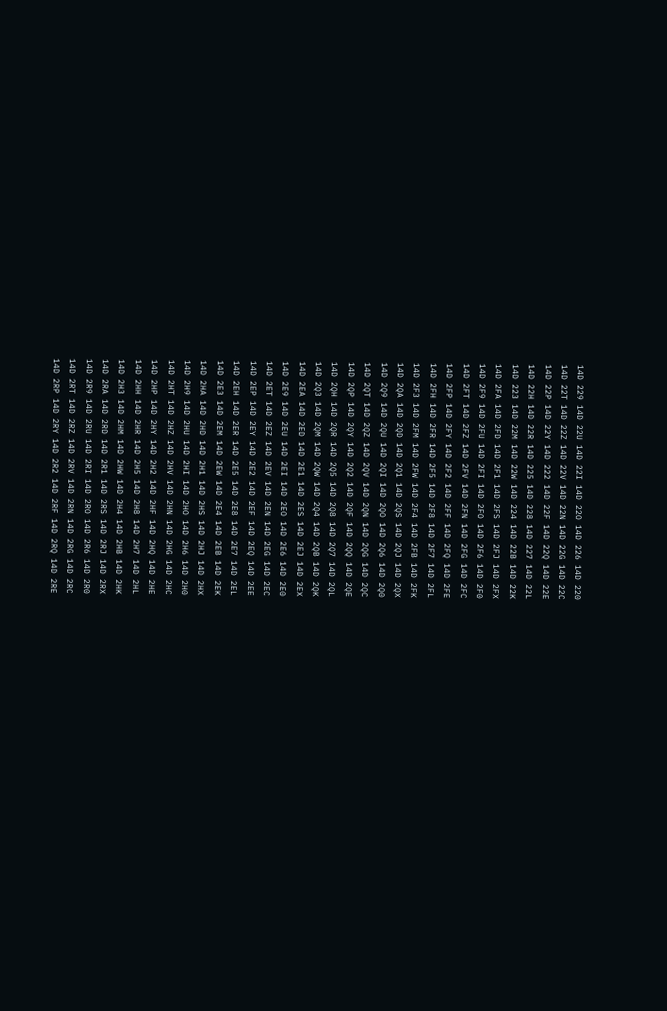14D 229 14D 22U 14D 22I 14D 22O 14D 226 14D 220
14D 22T 14D 22Z 14D 22V 14D 22N 14D 22G 14D 22C
14D 22P 14D 22Y 14D 222 14D 22F 14D 22Q 14D 22E
14D 22H 14D 22R 14D 225 14D 228 14D 227 14D 22L
14D 223 14D 22M 14D 22W 14D 224 14D 22B 14D 22K
14D 2FA 14D 2FD 14D 2F1 14D 2FS 14D 2FJ 14D 2FX
14D 2F9 14D 2FU 14D 2FI 14D 2FO 14D 2F6 14D 2F0
14D 2FT 14D 2FZ 14D 2FV 14D 2FN 14D 2FG 14D 2FC
14D 2FP 14D 2FY 14D 2F2 14D 2FF 14D 2FQ 14D 2FE
14D 2FH 14D 2FR 14D 2F5 14D 2F8 14D 2F7 14D 2FL
14D 2F3 14D 2FM 14D 2FW 14D 2F4 14D 2FB 14D 2FK
14D 2QA 14D 2QD 14D 2Q1 14D 2QS 14D 2QJ 14D 2QX
14D 2Q9 14D 2QU 14D 2QI 14D 2QO 14D 2Q6 14D 2Q0
14D 2QT 14D 2QZ 14D 2QV 14D 2QN 14D 2QG 14D 2QC
14D 2QP 14D 2QY 14D 2Q2 14D 2QF 14D 2QQ 14D 2QE
14D 2QH 14D 2QR 14D 2Q5 14D 2Q8 14D 2Q7 14D 2QL
14D 2Q3 14D 2QM 14D 2QW 14D 2Q4 14D 2QB 14D 2QK
14D 2EA 14D 2ED 14D 2E1 14D 2ES 14D 2EJ 14D 2EX
14D 2E9 14D 2EU 14D 2EI 14D 2EO 14D 2E6 14D 2E0
14D 2ET 14D 2EZ 14D 2EV 14D 2EN 14D 2EG 14D 2EC
14D 2EP 14D 2EY 14D 2E2 14D 2EF 14D 2EQ 14D 2EE
14D 2EH 14D 2ER 14D 2E5 14D 2E8 14D 2E7 14D 2EL
14D 2E3 14D 2EM 14D 2EW 14D 2E4 14D 2EB 14D 2EK
14D 2HA 14D 2HD 14D 2H1 14D 2HS 14D 2HJ 14D 2HX
14D 2H9 14D 2HU 14D 2HI 14D 2HO 14D 2H6 14D 2H0
14D 2HT 14D 2HZ 14D 2HV 14D 2HN 14D 2HG 14D 2HC
14D 2HP 14D 2HY 14D 2H2 14D 2HF 14D 2HQ 14D 2HE
14D 2HH 14D 2HR 14D 2H5 14D 2H8 14D 2H7 14D 2HL
14D 2H3 14D 2HM 14D 2HW 14D 2H4 14D 2HB 14D 2HK
14D 2RA 14D 2RD 14D 2R1 14D 2RS 14D 2RJ 14D 2RX
14D 2R9 14D 2RU 14D 2RI 14D 2RO 14D 2R6 14D 2R0
14D 2RT 14D 2RZ 14D 2RV 14D 2RN 14D 2RG 14D 2RC
14D 2RP 14D 2RY 14D 2R2 14D 2RF 14D 2RQ 14D 2RE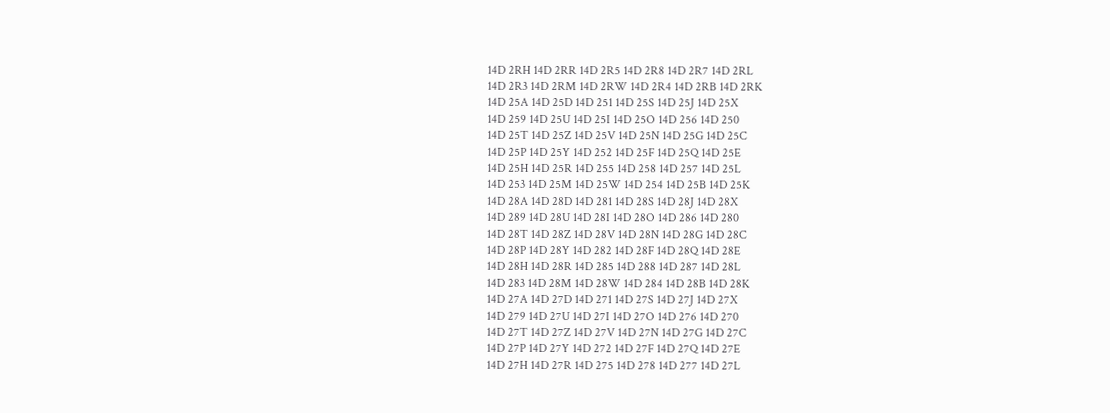14D 2RH 14D 2RR 14D 2R5 14D 2R8 14D 2R7 14D 2RL
14D 2R3 14D 2RM 14D 2RW 14D 2R4 14D 2RB 14D 2RK
14D 25A 14D 25D 14D 251 14D 25S 14D 25J 14D 25X
14D 259 14D 25U 14D 25I 14D 25O 14D 256 14D 250
14D 25T 14D 25Z 14D 25V 14D 25N 14D 25G 14D 25C
14D 25P 14D 25Y 14D 252 14D 25F 14D 25Q 14D 25E
14D 25H 14D 25R 14D 255 14D 258 14D 257 14D 25L
14D 253 14D 25M 14D 25W 14D 254 14D 25B 14D 25K
14D 28A 14D 28D 14D 281 14D 28S 14D 28J 14D 28X
14D 289 14D 28U 14D 28I 14D 28O 14D 286 14D 280
14D 28T 14D 28Z 14D 28V 14D 28N 14D 28G 14D 28C
14D 28P 14D 28Y 14D 282 14D 28F 14D 28Q 14D 28E
14D 28H 14D 28R 14D 285 14D 288 14D 287 14D 28L
14D 283 14D 28M 14D 28W 14D 284 14D 28B 14D 28K
14D 27A 14D 27D 14D 271 14D 27S 14D 27J 14D 27X
14D 279 14D 27U 14D 27I 14D 27O 14D 276 14D 270
14D 27T 14D 27Z 14D 27V 14D 27N 14D 27G 14D 27C
14D 27P 14D 27Y 14D 272 14D 27F 14D 27Q 14D 27E
14D 27H 14D 27R 14D 275 14D 278 14D 277 14D 27L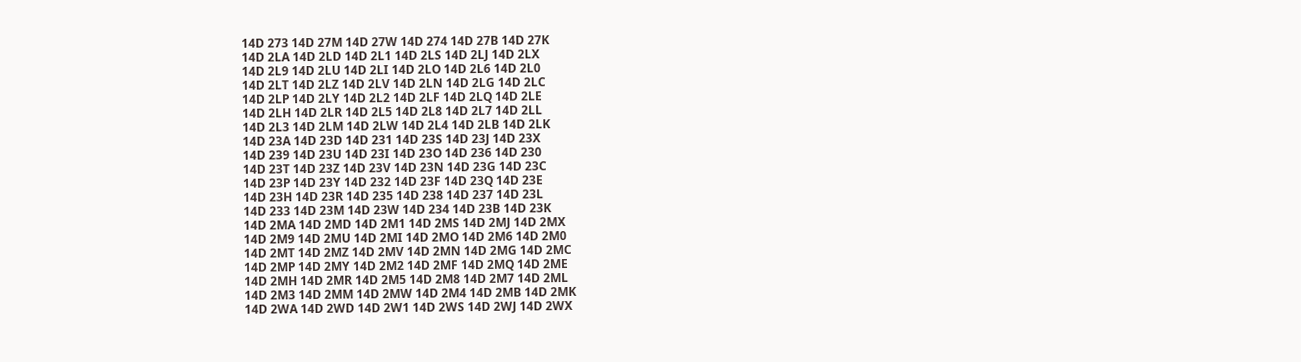14D 273 14D 27M 14D 27W 14D 274 14D 27B 14D 27K
14D 2LA 14D 2LD 14D 2L1 14D 2LS 14D 2LJ 14D 2LX
14D 2L9 14D 2LU 14D 2LI 14D 2LO 14D 2L6 14D 2L0
14D 2LT 14D 2LZ 14D 2LV 14D 2LN 14D 2LG 14D 2LC
14D 2LP 14D 2LY 14D 2L2 14D 2LF 14D 2LQ 14D 2LE
14D 2LH 14D 2LR 14D 2L5 14D 2L8 14D 2L7 14D 2LL
14D 2L3 14D 2LM 14D 2LW 14D 2L4 14D 2LB 14D 2LK
14D 23A 14D 23D 14D 231 14D 23S 14D 23J 14D 23X
14D 239 14D 23U 14D 23I 14D 23O 14D 236 14D 230
14D 23T 14D 23Z 14D 23V 14D 23N 14D 23G 14D 23C
14D 23P 14D 23Y 14D 232 14D 23F 14D 23Q 14D 23E
14D 23H 14D 23R 14D 235 14D 238 14D 237 14D 23L
14D 233 14D 23M 14D 23W 14D 234 14D 23B 14D 23K
14D 2MA 14D 2MD 14D 2M1 14D 2MS 14D 2MJ 14D 2MX
14D 2M9 14D 2MU 14D 2MI 14D 2MO 14D 2M6 14D 2M0
14D 2MT 14D 2MZ 14D 2MV 14D 2MN 14D 2MG 14D 2MC
14D 2MP 14D 2MY 14D 2M2 14D 2MF 14D 2MQ 14D 2ME
14D 2MH 14D 2MR 14D 2M5 14D 2M8 14D 2M7 14D 2ML
14D 2M3 14D 2MM 14D 2MW 14D 2M4 14D 2MB 14D 2MK
14D 2WA 14D 2WD 14D 2W1 14D 2WS 14D 2WJ 14D 2WX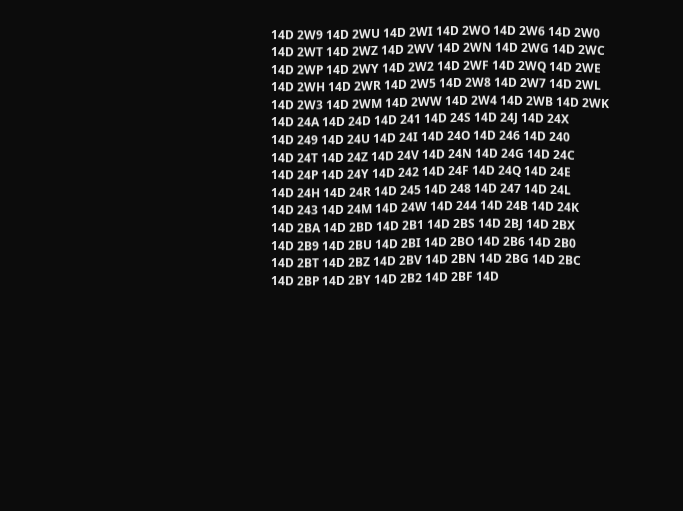14D 2W9 14D 2WU 14D 2WI 14D 2WO 14D 2W6 14D 2W0
14D 2WT 14D 2WZ 14D 2WV 14D 2WN 14D 2WG 14D 2WC
14D 2WP 14D 2WY 14D 2W2 14D 2WF 14D 2WQ 14D 2WE
14D 2WH 14D 2WR 14D 2W5 14D 2W8 14D 2W7 14D 2WL
14D 2W3 14D 2WM 14D 2WW 14D 2W4 14D 2WB 14D 2WK
14D 24A 14D 24D 14D 241 14D 24S 14D 24J 14D 24X
14D 249 14D 24U 14D 24I 14D 24O 14D 246 14D 240
14D 24T 14D 24Z 14D 24V 14D 24N 14D 24G 14D 24C
14D 24P 14D 24Y 14D 242 14D 24F 14D 24Q 14D 24E
14D 24H 14D 24R 14D 245 14D 248 14D 247 14D 24L
14D 243 14D 24M 14D 24W 14D 244 14D 24B 14D 24K
14D 2BA 14D 2BD 14D 2B1 14D 2BS 14D 2BJ 14D 2BX
14D 2B9 14D 2BU 14D 2BI 14D 2BO 14D 2B6 14D 2B0
14D 2BT 14D 2BZ 14D 2BV 14D 2BN 14D 2BG 14D 2BC
14D 2BP 14D 2BY 14D 2B2 14D 2BF 14D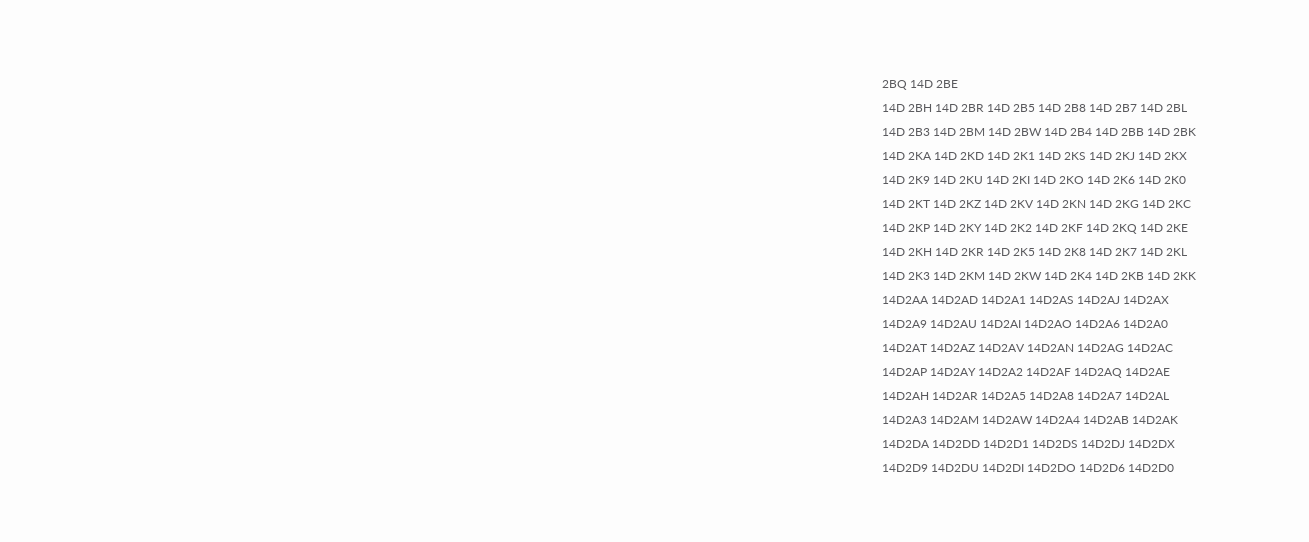2BQ 14D 2BE
14D 2BH 14D 2BR 14D 2B5 14D 2B8 14D 2B7 14D 2BL
14D 2B3 14D 2BM 14D 2BW 14D 2B4 14D 2BB 14D 2BK
14D 2KA 14D 2KD 14D 2K1 14D 2KS 14D 2KJ 14D 2KX
14D 2K9 14D 2KU 14D 2KI 14D 2KO 14D 2K6 14D 2K0
14D 2KT 14D 2KZ 14D 2KV 14D 2KN 14D 2KG 14D 2KC
14D 2KP 14D 2KY 14D 2K2 14D 2KF 14D 2KQ 14D 2KE
14D 2KH 14D 2KR 14D 2K5 14D 2K8 14D 2K7 14D 2KL
14D 2K3 14D 2KM 14D 2KW 14D 2K4 14D 2KB 14D 2KK
14D2AA 14D2AD 14D2A1 14D2AS 14D2AJ 14D2AX
14D2A9 14D2AU 14D2AI 14D2AO 14D2A6 14D2A0
14D2AT 14D2AZ 14D2AV 14D2AN 14D2AG 14D2AC
14D2AP 14D2AY 14D2A2 14D2AF 14D2AQ 14D2AE
14D2AH 14D2AR 14D2A5 14D2A8 14D2A7 14D2AL
14D2A3 14D2AM 14D2AW 14D2A4 14D2AB 14D2AK
14D2DA 14D2DD 14D2D1 14D2DS 14D2DJ 14D2DX
14D2D9 14D2DU 14D2DI 14D2DO 14D2D6 14D2D0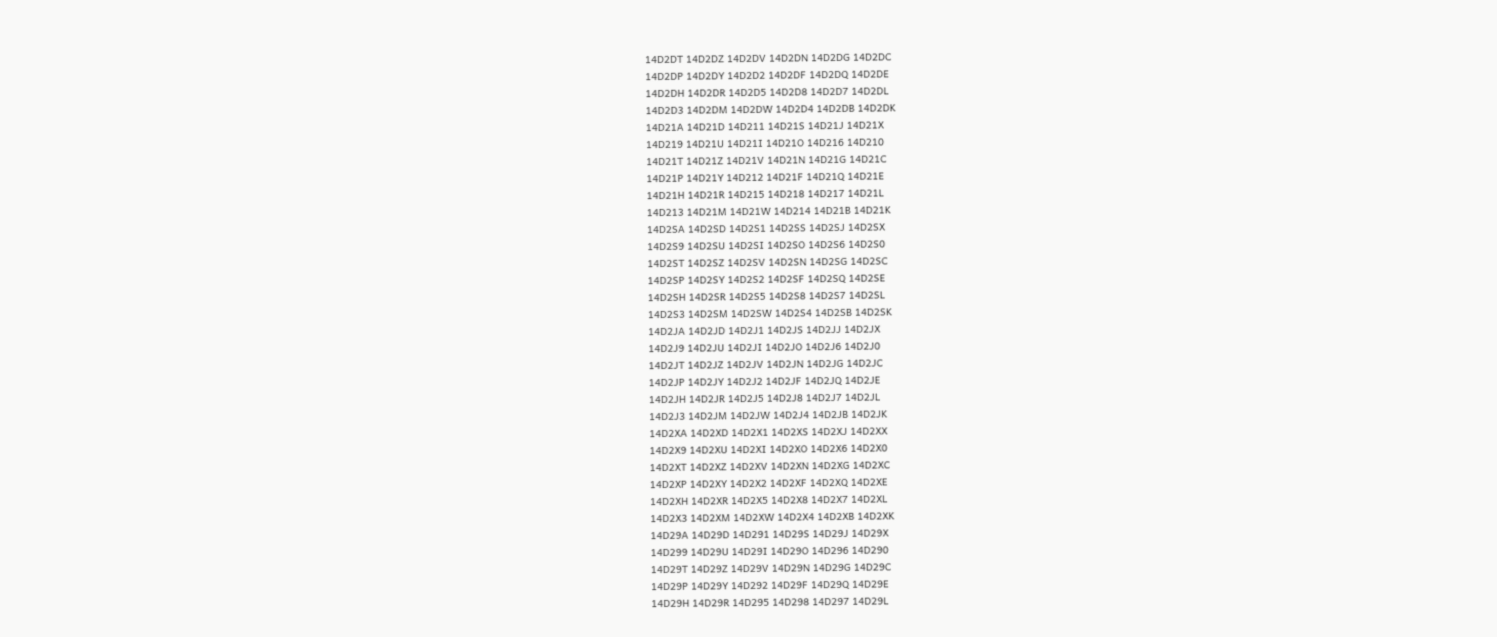14D2DT 14D2DZ 14D2DV 14D2DN 14D2DG 14D2DC
14D2DP 14D2DY 14D2D2 14D2DF 14D2DQ 14D2DE
14D2DH 14D2DR 14D2D5 14D2D8 14D2D7 14D2DL
14D2D3 14D2DM 14D2DW 14D2D4 14D2DB 14D2DK
14D21A 14D21D 14D211 14D21S 14D21J 14D21X
14D219 14D21U 14D21I 14D21O 14D216 14D210
14D21T 14D21Z 14D21V 14D21N 14D21G 14D21C
14D21P 14D21Y 14D212 14D21F 14D21Q 14D21E
14D21H 14D21R 14D215 14D218 14D217 14D21L
14D213 14D21M 14D21W 14D214 14D21B 14D21K
14D2SA 14D2SD 14D2S1 14D2SS 14D2SJ 14D2SX
14D2S9 14D2SU 14D2SI 14D2SO 14D2S6 14D2S0
14D2ST 14D2SZ 14D2SV 14D2SN 14D2SG 14D2SC
14D2SP 14D2SY 14D2S2 14D2SF 14D2SQ 14D2SE
14D2SH 14D2SR 14D2S5 14D2S8 14D2S7 14D2SL
14D2S3 14D2SM 14D2SW 14D2S4 14D2SB 14D2SK
14D2JA 14D2JD 14D2J1 14D2JS 14D2JJ 14D2JX
14D2J9 14D2JU 14D2JI 14D2JO 14D2J6 14D2J0
14D2JT 14D2JZ 14D2JV 14D2JN 14D2JG 14D2JC
14D2JP 14D2JY 14D2J2 14D2JF 14D2JQ 14D2JE
14D2JH 14D2JR 14D2J5 14D2J8 14D2J7 14D2JL
14D2J3 14D2JM 14D2JW 14D2J4 14D2JB 14D2JK
14D2XA 14D2XD 14D2X1 14D2XS 14D2XJ 14D2XX
14D2X9 14D2XU 14D2XI 14D2XO 14D2X6 14D2X0
14D2XT 14D2XZ 14D2XV 14D2XN 14D2XG 14D2XC
14D2XP 14D2XY 14D2X2 14D2XF 14D2XQ 14D2XE
14D2XH 14D2XR 14D2X5 14D2X8 14D2X7 14D2XL
14D2X3 14D2XM 14D2XW 14D2X4 14D2XB 14D2XK
14D29A 14D29D 14D291 14D29S 14D29J 14D29X
14D299 14D29U 14D29I 14D29O 14D296 14D290
14D29T 14D29Z 14D29V 14D29N 14D29G 14D29C
14D29P 14D29Y 14D292 14D29F 14D29Q 14D29E
14D29H 14D29R 14D295 14D298 14D297 14D29L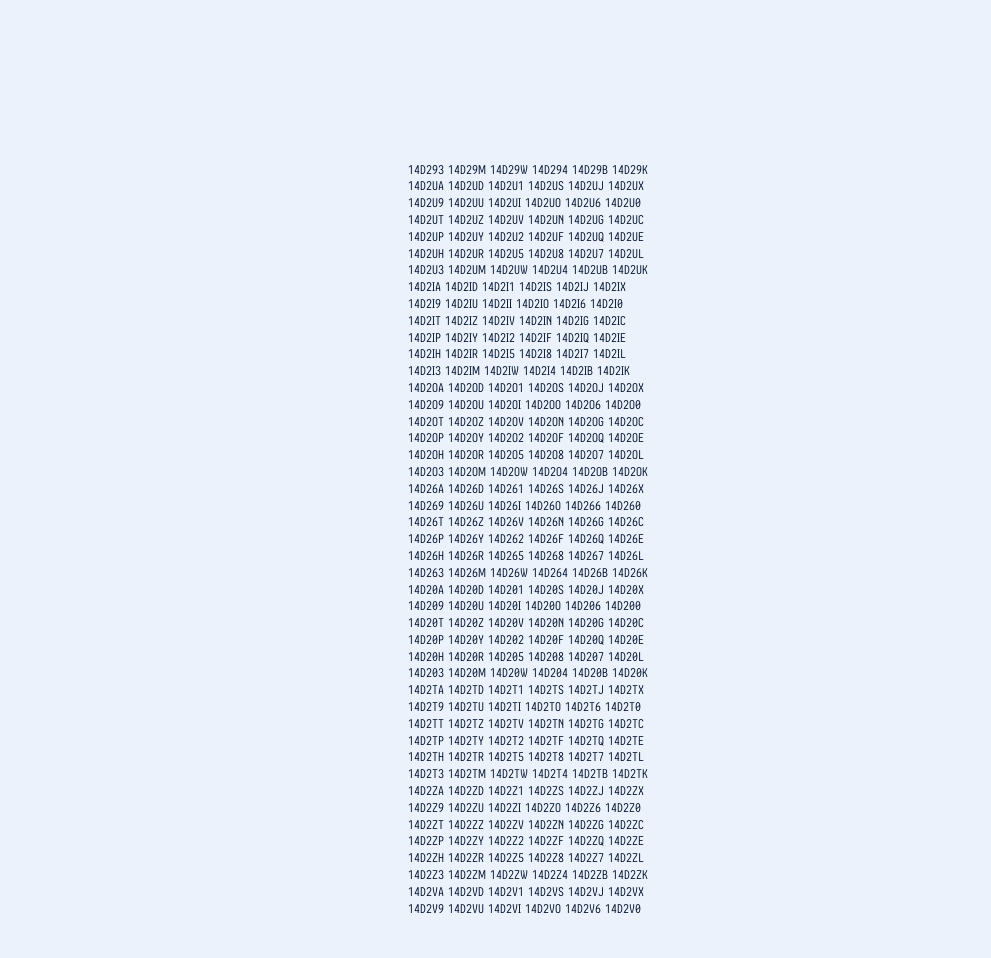14D293 14D29M 14D29W 14D294 14D29B 14D29K
14D2UA 14D2UD 14D2U1 14D2US 14D2UJ 14D2UX
14D2U9 14D2UU 14D2UI 14D2UO 14D2U6 14D2U0
14D2UT 14D2UZ 14D2UV 14D2UN 14D2UG 14D2UC
14D2UP 14D2UY 14D2U2 14D2UF 14D2UQ 14D2UE
14D2UH 14D2UR 14D2U5 14D2U8 14D2U7 14D2UL
14D2U3 14D2UM 14D2UW 14D2U4 14D2UB 14D2UK
14D2IA 14D2ID 14D2I1 14D2IS 14D2IJ 14D2IX
14D2I9 14D2IU 14D2II 14D2IO 14D2I6 14D2I0
14D2IT 14D2IZ 14D2IV 14D2IN 14D2IG 14D2IC
14D2IP 14D2IY 14D2I2 14D2IF 14D2IQ 14D2IE
14D2IH 14D2IR 14D2I5 14D2I8 14D2I7 14D2IL
14D2I3 14D2IM 14D2IW 14D2I4 14D2IB 14D2IK
14D2OA 14D2OD 14D2O1 14D2OS 14D2OJ 14D2OX
14D2O9 14D2OU 14D2OI 14D2OO 14D2O6 14D2O0
14D2OT 14D2OZ 14D2OV 14D2ON 14D2OG 14D2OC
14D2OP 14D2OY 14D2O2 14D2OF 14D2OQ 14D2OE
14D2OH 14D2OR 14D2O5 14D2O8 14D2O7 14D2OL
14D2O3 14D2OM 14D2OW 14D2O4 14D2OB 14D2OK
14D26A 14D26D 14D261 14D26S 14D26J 14D26X
14D269 14D26U 14D26I 14D26O 14D266 14D260
14D26T 14D26Z 14D26V 14D26N 14D26G 14D26C
14D26P 14D26Y 14D262 14D26F 14D26Q 14D26E
14D26H 14D26R 14D265 14D268 14D267 14D26L
14D263 14D26M 14D26W 14D264 14D26B 14D26K
14D20A 14D20D 14D201 14D20S 14D20J 14D20X
14D209 14D20U 14D20I 14D20O 14D206 14D200
14D20T 14D20Z 14D20V 14D20N 14D20G 14D20C
14D20P 14D20Y 14D202 14D20F 14D20Q 14D20E
14D20H 14D20R 14D205 14D208 14D207 14D20L
14D203 14D20M 14D20W 14D204 14D20B 14D20K
14D2TA 14D2TD 14D2T1 14D2TS 14D2TJ 14D2TX
14D2T9 14D2TU 14D2TI 14D2TO 14D2T6 14D2T0
14D2TT 14D2TZ 14D2TV 14D2TN 14D2TG 14D2TC
14D2TP 14D2TY 14D2T2 14D2TF 14D2TQ 14D2TE
14D2TH 14D2TR 14D2T5 14D2T8 14D2T7 14D2TL
14D2T3 14D2TM 14D2TW 14D2T4 14D2TB 14D2TK
14D2ZA 14D2ZD 14D2Z1 14D2ZS 14D2ZJ 14D2ZX
14D2Z9 14D2ZU 14D2ZI 14D2ZO 14D2Z6 14D2Z0
14D2ZT 14D2ZZ 14D2ZV 14D2ZN 14D2ZG 14D2ZC
14D2ZP 14D2ZY 14D2Z2 14D2ZF 14D2ZQ 14D2ZE
14D2ZH 14D2ZR 14D2Z5 14D2Z8 14D2Z7 14D2ZL
14D2Z3 14D2ZM 14D2ZW 14D2Z4 14D2ZB 14D2ZK
14D2VA 14D2VD 14D2V1 14D2VS 14D2VJ 14D2VX
14D2V9 14D2VU 14D2VI 14D2VO 14D2V6 14D2V0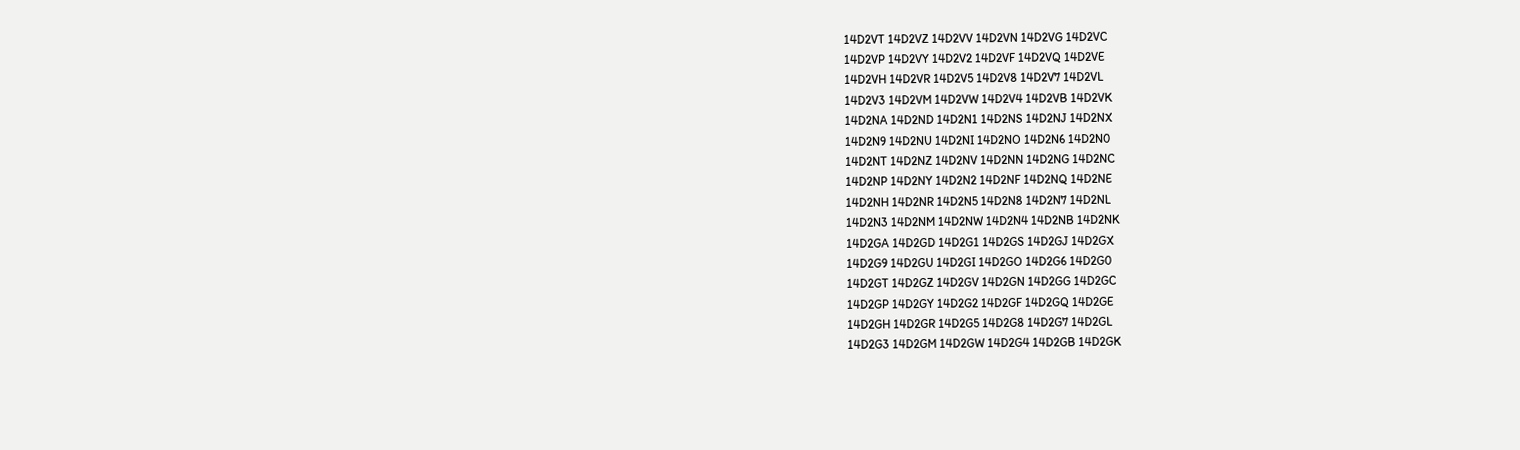14D2VT 14D2VZ 14D2VV 14D2VN 14D2VG 14D2VC
14D2VP 14D2VY 14D2V2 14D2VF 14D2VQ 14D2VE
14D2VH 14D2VR 14D2V5 14D2V8 14D2V7 14D2VL
14D2V3 14D2VM 14D2VW 14D2V4 14D2VB 14D2VK
14D2NA 14D2ND 14D2N1 14D2NS 14D2NJ 14D2NX
14D2N9 14D2NU 14D2NI 14D2NO 14D2N6 14D2N0
14D2NT 14D2NZ 14D2NV 14D2NN 14D2NG 14D2NC
14D2NP 14D2NY 14D2N2 14D2NF 14D2NQ 14D2NE
14D2NH 14D2NR 14D2N5 14D2N8 14D2N7 14D2NL
14D2N3 14D2NM 14D2NW 14D2N4 14D2NB 14D2NK
14D2GA 14D2GD 14D2G1 14D2GS 14D2GJ 14D2GX
14D2G9 14D2GU 14D2GI 14D2GO 14D2G6 14D2G0
14D2GT 14D2GZ 14D2GV 14D2GN 14D2GG 14D2GC
14D2GP 14D2GY 14D2G2 14D2GF 14D2GQ 14D2GE
14D2GH 14D2GR 14D2G5 14D2G8 14D2G7 14D2GL
14D2G3 14D2GM 14D2GW 14D2G4 14D2GB 14D2GK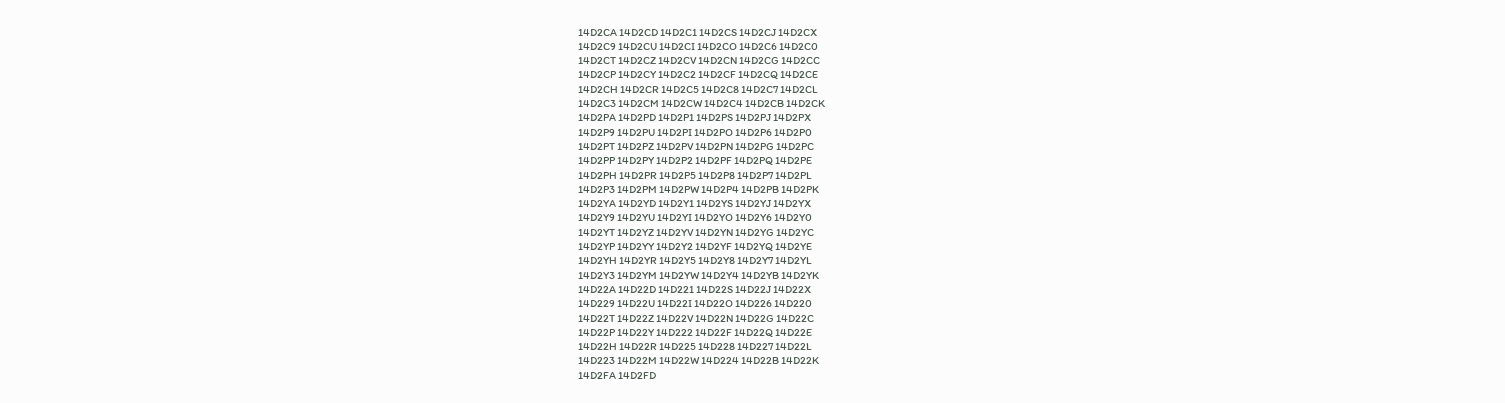14D2CA 14D2CD 14D2C1 14D2CS 14D2CJ 14D2CX
14D2C9 14D2CU 14D2CI 14D2CO 14D2C6 14D2C0
14D2CT 14D2CZ 14D2CV 14D2CN 14D2CG 14D2CC
14D2CP 14D2CY 14D2C2 14D2CF 14D2CQ 14D2CE
14D2CH 14D2CR 14D2C5 14D2C8 14D2C7 14D2CL
14D2C3 14D2CM 14D2CW 14D2C4 14D2CB 14D2CK
14D2PA 14D2PD 14D2P1 14D2PS 14D2PJ 14D2PX
14D2P9 14D2PU 14D2PI 14D2PO 14D2P6 14D2P0
14D2PT 14D2PZ 14D2PV 14D2PN 14D2PG 14D2PC
14D2PP 14D2PY 14D2P2 14D2PF 14D2PQ 14D2PE
14D2PH 14D2PR 14D2P5 14D2P8 14D2P7 14D2PL
14D2P3 14D2PM 14D2PW 14D2P4 14D2PB 14D2PK
14D2YA 14D2YD 14D2Y1 14D2YS 14D2YJ 14D2YX
14D2Y9 14D2YU 14D2YI 14D2YO 14D2Y6 14D2Y0
14D2YT 14D2YZ 14D2YV 14D2YN 14D2YG 14D2YC
14D2YP 14D2YY 14D2Y2 14D2YF 14D2YQ 14D2YE
14D2YH 14D2YR 14D2Y5 14D2Y8 14D2Y7 14D2YL
14D2Y3 14D2YM 14D2YW 14D2Y4 14D2YB 14D2YK
14D22A 14D22D 14D221 14D22S 14D22J 14D22X
14D229 14D22U 14D22I 14D22O 14D226 14D220
14D22T 14D22Z 14D22V 14D22N 14D22G 14D22C
14D22P 14D22Y 14D222 14D22F 14D22Q 14D22E
14D22H 14D22R 14D225 14D228 14D227 14D22L
14D223 14D22M 14D22W 14D224 14D22B 14D22K
14D2FA 14D2FD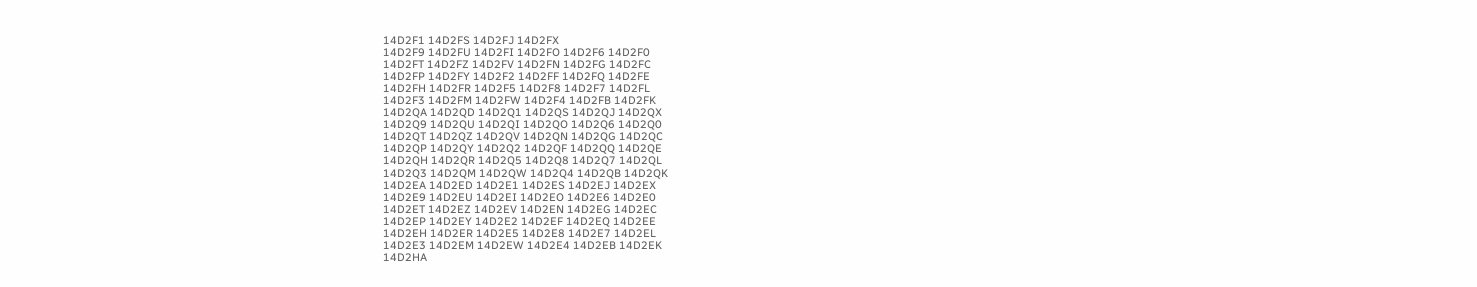14D2F1 14D2FS 14D2FJ 14D2FX
14D2F9 14D2FU 14D2FI 14D2FO 14D2F6 14D2F0
14D2FT 14D2FZ 14D2FV 14D2FN 14D2FG 14D2FC
14D2FP 14D2FY 14D2F2 14D2FF 14D2FQ 14D2FE
14D2FH 14D2FR 14D2F5 14D2F8 14D2F7 14D2FL
14D2F3 14D2FM 14D2FW 14D2F4 14D2FB 14D2FK
14D2QA 14D2QD 14D2Q1 14D2QS 14D2QJ 14D2QX
14D2Q9 14D2QU 14D2QI 14D2QO 14D2Q6 14D2Q0
14D2QT 14D2QZ 14D2QV 14D2QN 14D2QG 14D2QC
14D2QP 14D2QY 14D2Q2 14D2QF 14D2QQ 14D2QE
14D2QH 14D2QR 14D2Q5 14D2Q8 14D2Q7 14D2QL
14D2Q3 14D2QM 14D2QW 14D2Q4 14D2QB 14D2QK
14D2EA 14D2ED 14D2E1 14D2ES 14D2EJ 14D2EX
14D2E9 14D2EU 14D2EI 14D2EO 14D2E6 14D2E0
14D2ET 14D2EZ 14D2EV 14D2EN 14D2EG 14D2EC
14D2EP 14D2EY 14D2E2 14D2EF 14D2EQ 14D2EE
14D2EH 14D2ER 14D2E5 14D2E8 14D2E7 14D2EL
14D2E3 14D2EM 14D2EW 14D2E4 14D2EB 14D2EK
14D2HA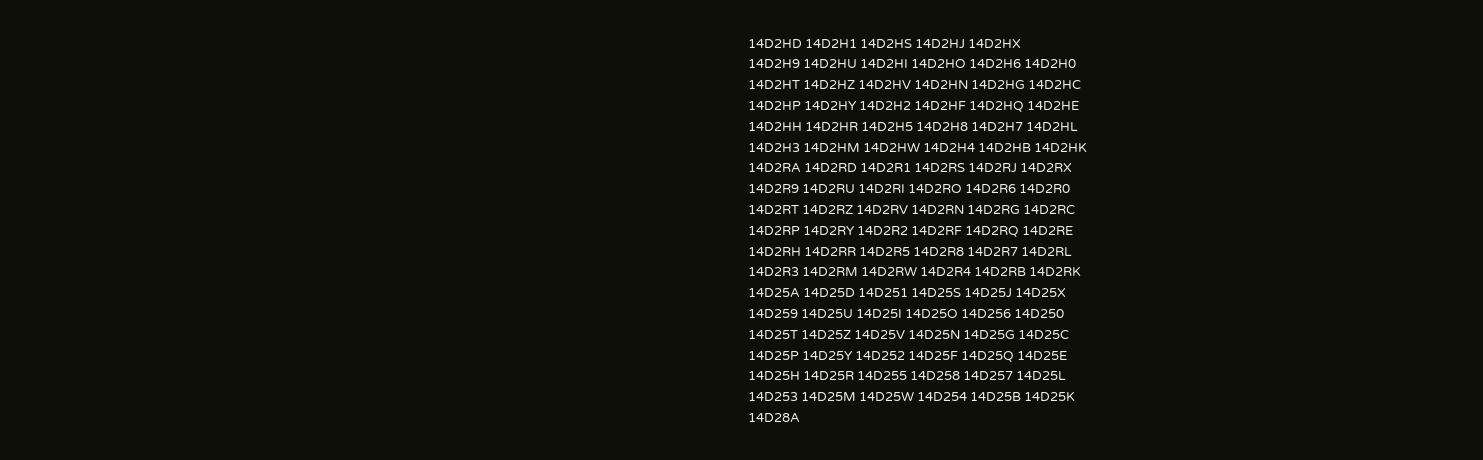14D2HD 14D2H1 14D2HS 14D2HJ 14D2HX
14D2H9 14D2HU 14D2HI 14D2HO 14D2H6 14D2H0
14D2HT 14D2HZ 14D2HV 14D2HN 14D2HG 14D2HC
14D2HP 14D2HY 14D2H2 14D2HF 14D2HQ 14D2HE
14D2HH 14D2HR 14D2H5 14D2H8 14D2H7 14D2HL
14D2H3 14D2HM 14D2HW 14D2H4 14D2HB 14D2HK
14D2RA 14D2RD 14D2R1 14D2RS 14D2RJ 14D2RX
14D2R9 14D2RU 14D2RI 14D2RO 14D2R6 14D2R0
14D2RT 14D2RZ 14D2RV 14D2RN 14D2RG 14D2RC
14D2RP 14D2RY 14D2R2 14D2RF 14D2RQ 14D2RE
14D2RH 14D2RR 14D2R5 14D2R8 14D2R7 14D2RL
14D2R3 14D2RM 14D2RW 14D2R4 14D2RB 14D2RK
14D25A 14D25D 14D251 14D25S 14D25J 14D25X
14D259 14D25U 14D25I 14D25O 14D256 14D250
14D25T 14D25Z 14D25V 14D25N 14D25G 14D25C
14D25P 14D25Y 14D252 14D25F 14D25Q 14D25E
14D25H 14D25R 14D255 14D258 14D257 14D25L
14D253 14D25M 14D25W 14D254 14D25B 14D25K
14D28A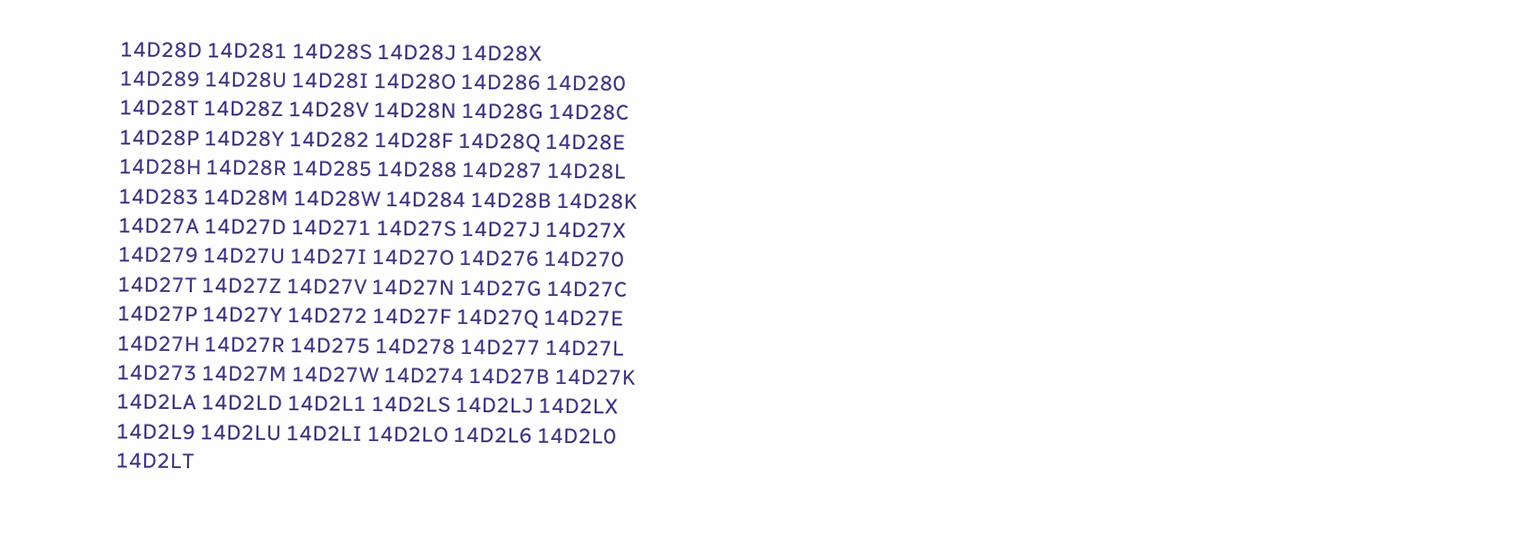14D28D 14D281 14D28S 14D28J 14D28X
14D289 14D28U 14D28I 14D28O 14D286 14D280
14D28T 14D28Z 14D28V 14D28N 14D28G 14D28C
14D28P 14D28Y 14D282 14D28F 14D28Q 14D28E
14D28H 14D28R 14D285 14D288 14D287 14D28L
14D283 14D28M 14D28W 14D284 14D28B 14D28K
14D27A 14D27D 14D271 14D27S 14D27J 14D27X
14D279 14D27U 14D27I 14D27O 14D276 14D270
14D27T 14D27Z 14D27V 14D27N 14D27G 14D27C
14D27P 14D27Y 14D272 14D27F 14D27Q 14D27E
14D27H 14D27R 14D275 14D278 14D277 14D27L
14D273 14D27M 14D27W 14D274 14D27B 14D27K
14D2LA 14D2LD 14D2L1 14D2LS 14D2LJ 14D2LX
14D2L9 14D2LU 14D2LI 14D2LO 14D2L6 14D2L0
14D2LT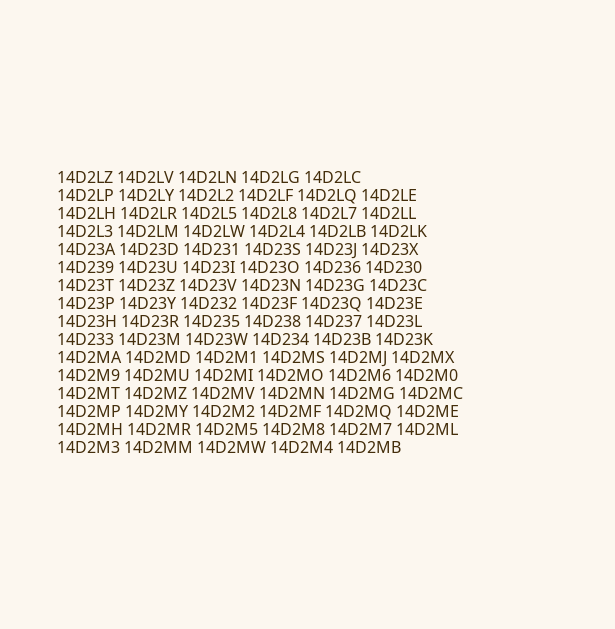14D2LZ 14D2LV 14D2LN 14D2LG 14D2LC
14D2LP 14D2LY 14D2L2 14D2LF 14D2LQ 14D2LE
14D2LH 14D2LR 14D2L5 14D2L8 14D2L7 14D2LL
14D2L3 14D2LM 14D2LW 14D2L4 14D2LB 14D2LK
14D23A 14D23D 14D231 14D23S 14D23J 14D23X
14D239 14D23U 14D23I 14D23O 14D236 14D230
14D23T 14D23Z 14D23V 14D23N 14D23G 14D23C
14D23P 14D23Y 14D232 14D23F 14D23Q 14D23E
14D23H 14D23R 14D235 14D238 14D237 14D23L
14D233 14D23M 14D23W 14D234 14D23B 14D23K
14D2MA 14D2MD 14D2M1 14D2MS 14D2MJ 14D2MX
14D2M9 14D2MU 14D2MI 14D2MO 14D2M6 14D2M0
14D2MT 14D2MZ 14D2MV 14D2MN 14D2MG 14D2MC
14D2MP 14D2MY 14D2M2 14D2MF 14D2MQ 14D2ME
14D2MH 14D2MR 14D2M5 14D2M8 14D2M7 14D2ML
14D2M3 14D2MM 14D2MW 14D2M4 14D2MB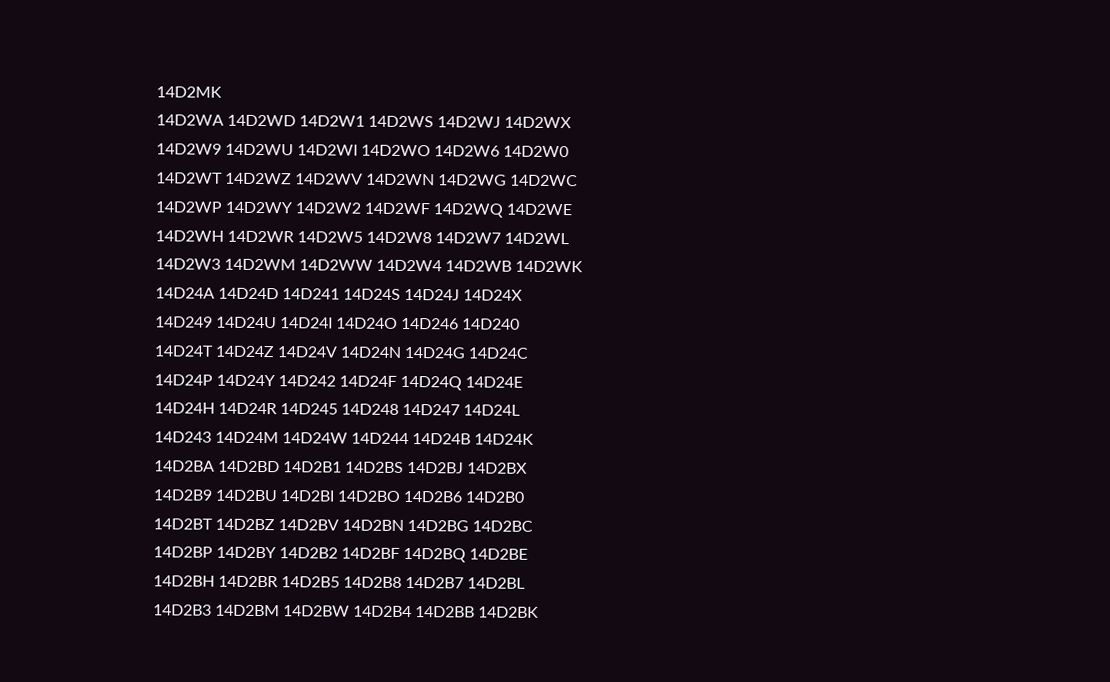14D2MK
14D2WA 14D2WD 14D2W1 14D2WS 14D2WJ 14D2WX
14D2W9 14D2WU 14D2WI 14D2WO 14D2W6 14D2W0
14D2WT 14D2WZ 14D2WV 14D2WN 14D2WG 14D2WC
14D2WP 14D2WY 14D2W2 14D2WF 14D2WQ 14D2WE
14D2WH 14D2WR 14D2W5 14D2W8 14D2W7 14D2WL
14D2W3 14D2WM 14D2WW 14D2W4 14D2WB 14D2WK
14D24A 14D24D 14D241 14D24S 14D24J 14D24X
14D249 14D24U 14D24I 14D24O 14D246 14D240
14D24T 14D24Z 14D24V 14D24N 14D24G 14D24C
14D24P 14D24Y 14D242 14D24F 14D24Q 14D24E
14D24H 14D24R 14D245 14D248 14D247 14D24L
14D243 14D24M 14D24W 14D244 14D24B 14D24K
14D2BA 14D2BD 14D2B1 14D2BS 14D2BJ 14D2BX
14D2B9 14D2BU 14D2BI 14D2BO 14D2B6 14D2B0
14D2BT 14D2BZ 14D2BV 14D2BN 14D2BG 14D2BC
14D2BP 14D2BY 14D2B2 14D2BF 14D2BQ 14D2BE
14D2BH 14D2BR 14D2B5 14D2B8 14D2B7 14D2BL
14D2B3 14D2BM 14D2BW 14D2B4 14D2BB 14D2BK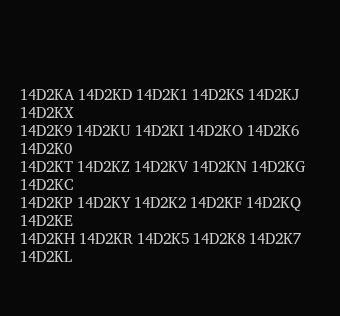14D2KA 14D2KD 14D2K1 14D2KS 14D2KJ 14D2KX
14D2K9 14D2KU 14D2KI 14D2KO 14D2K6 14D2K0
14D2KT 14D2KZ 14D2KV 14D2KN 14D2KG 14D2KC
14D2KP 14D2KY 14D2K2 14D2KF 14D2KQ 14D2KE
14D2KH 14D2KR 14D2K5 14D2K8 14D2K7 14D2KL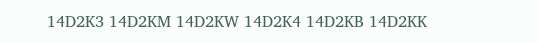14D2K3 14D2KM 14D2KW 14D2K4 14D2KB 14D2KK